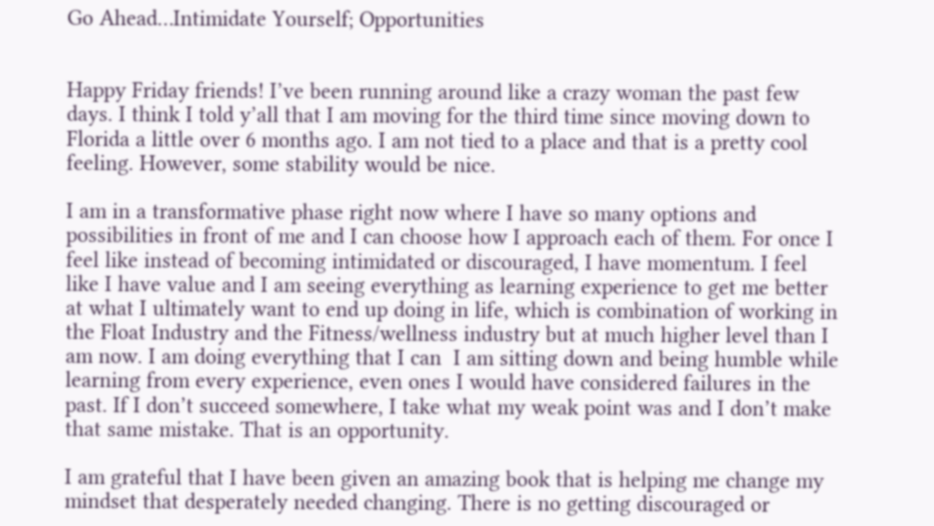Go Ahead…Intimidate Yourself; Opportunities


Happy Friday friends! I’ve been running around like a crazy woman the past few days. I think I told y’all that I am moving for the third time since moving down to Florida a little over 6 months ago. I am not tied to a place and that is a pretty cool feeling. However, some stability would be nice.

I am in a transformative phase right now where I have so many options and possibilities in front of me and I can choose how I approach each of them. For once I feel like instead of becoming intimidated or discouraged, I have momentum. I feel like I have value and I am seeing everything as learning experience to get me better at what I ultimately want to end up doing in life, which is combination of working in the Float Industry and the Fitness/wellness industry but at much higher level than I am now. I am doing everything that I can  I am sitting down and being humble while learning from every experience, even ones I would have considered failures in the past. If I don’t succeed somewhere, I take what my weak point was and I don’t make that same mistake. That is an opportunity.

I am grateful that I have been given an amazing book that is helping me change my mindset that desperately needed changing. There is no getting discouraged or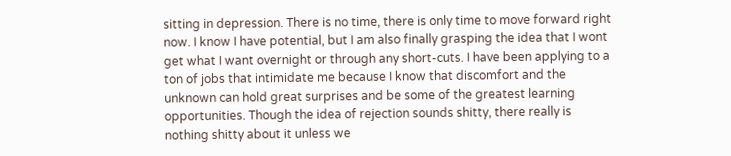sitting in depression. There is no time, there is only time to move forward right now. I know I have potential, but I am also finally grasping the idea that I wont get what I want overnight or through any short-cuts. I have been applying to a ton of jobs that intimidate me because I know that discomfort and the unknown can hold great surprises and be some of the greatest learning opportunities. Though the idea of rejection sounds shitty, there really is nothing shitty about it unless we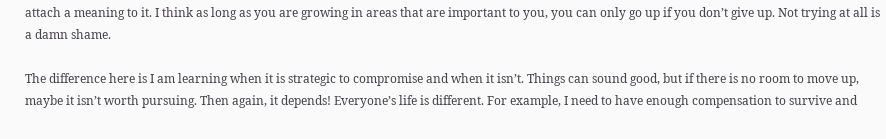attach a meaning to it. I think as long as you are growing in areas that are important to you, you can only go up if you don’t give up. Not trying at all is a damn shame.

The difference here is I am learning when it is strategic to compromise and when it isn’t. Things can sound good, but if there is no room to move up, maybe it isn’t worth pursuing. Then again, it depends! Everyone’s life is different. For example, I need to have enough compensation to survive and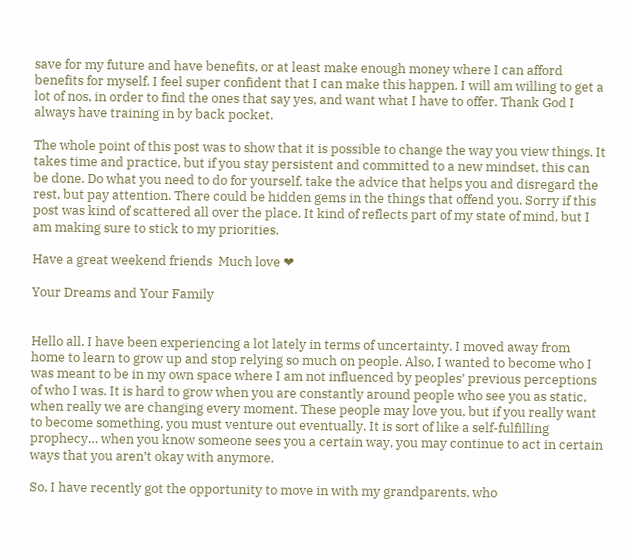save for my future and have benefits, or at least make enough money where I can afford benefits for myself. I feel super confident that I can make this happen. I will am willing to get a lot of nos, in order to find the ones that say yes, and want what I have to offer. Thank God I always have training in by back pocket.

The whole point of this post was to show that it is possible to change the way you view things. It takes time and practice, but if you stay persistent and committed to a new mindset, this can be done. Do what you need to do for yourself, take the advice that helps you and disregard the rest, but pay attention. There could be hidden gems in the things that offend you. Sorry if this post was kind of scattered all over the place. It kind of reflects part of my state of mind, but I am making sure to stick to my priorities.

Have a great weekend friends  Much love ❤

Your Dreams and Your Family


Hello all. I have been experiencing a lot lately in terms of uncertainty. I moved away from home to learn to grow up and stop relying so much on people. Also, I wanted to become who I was meant to be in my own space where I am not influenced by peoples’ previous perceptions of who I was. It is hard to grow when you are constantly around people who see you as static, when really we are changing every moment. These people may love you, but if you really want to become something, you must venture out eventually. It is sort of like a self-fulfilling prophecy… when you know someone sees you a certain way, you may continue to act in certain ways that you aren’t okay with anymore.

So, I have recently got the opportunity to move in with my grandparents, who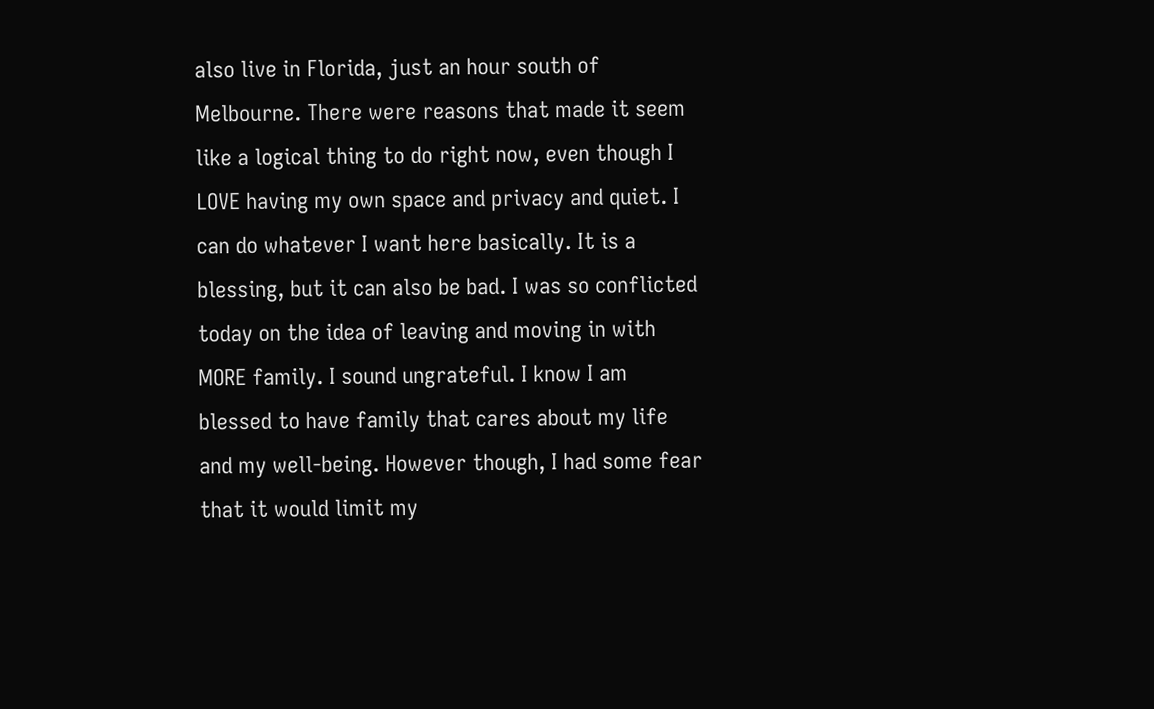also live in Florida, just an hour south of Melbourne. There were reasons that made it seem like a logical thing to do right now, even though I LOVE having my own space and privacy and quiet. I can do whatever I want here basically. It is a blessing, but it can also be bad. I was so conflicted today on the idea of leaving and moving in with MORE family. I sound ungrateful. I know I am blessed to have family that cares about my life and my well-being. However though, I had some fear that it would limit my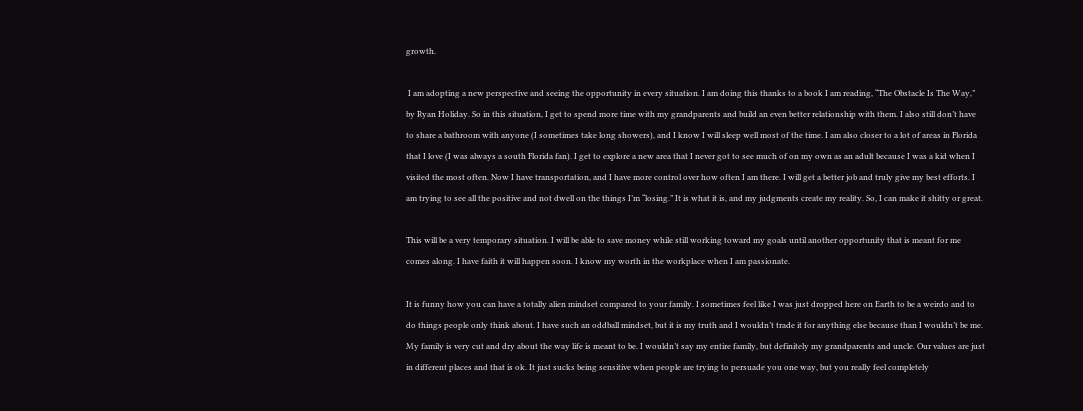growth.

 I am adopting a new perspective and seeing the opportunity in every situation. I am doing this thanks to a book I am reading, “The Obstacle Is The Way,” by Ryan Holiday. So in this situation, I get to spend more time with my grandparents and build an even better relationship with them. I also still don’t have to share a bathroom with anyone (I sometimes take long showers), and I know I will sleep well most of the time. I am also closer to a lot of areas in Florida that I love (I was always a south Florida fan). I get to explore a new area that I never got to see much of on my own as an adult because I was a kid when I visited the most often. Now I have transportation, and I have more control over how often I am there. I will get a better job and truly give my best efforts. I am trying to see all the positive and not dwell on the things I’m “losing.” It is what it is, and my judgments create my reality. So, I can make it shitty or great.

This will be a very temporary situation. I will be able to save money while still working toward my goals until another opportunity that is meant for me comes along. I have faith it will happen soon. I know my worth in the workplace when I am passionate.

It is funny how you can have a totally alien mindset compared to your family. I sometimes feel like I was just dropped here on Earth to be a weirdo and to do things people only think about. I have such an oddball mindset, but it is my truth and I wouldn’t trade it for anything else because than I wouldn’t be me. My family is very cut and dry about the way life is meant to be. I wouldn’t say my entire family, but definitely my grandparents and uncle. Our values are just in different places and that is ok. It just sucks being sensitive when people are trying to persuade you one way, but you really feel completely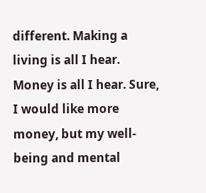different. Making a living is all I hear. Money is all I hear. Sure, I would like more money, but my well-being and mental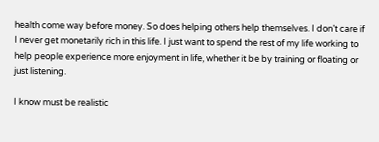health come way before money. So does helping others help themselves. I don’t care if I never get monetarily rich in this life. I just want to spend the rest of my life working to help people experience more enjoyment in life, whether it be by training or floating or just listening.

I know must be realistic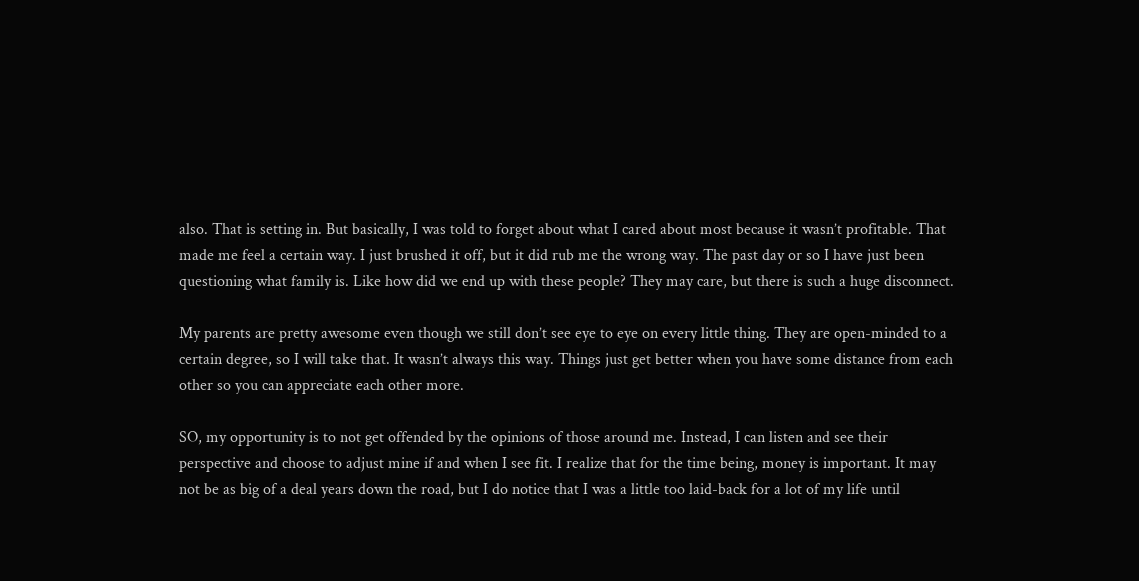also. That is setting in. But basically, I was told to forget about what I cared about most because it wasn’t profitable. That made me feel a certain way. I just brushed it off, but it did rub me the wrong way. The past day or so I have just been questioning what family is. Like how did we end up with these people? They may care, but there is such a huge disconnect.

My parents are pretty awesome even though we still don’t see eye to eye on every little thing. They are open-minded to a certain degree, so I will take that. It wasn’t always this way. Things just get better when you have some distance from each other so you can appreciate each other more.

SO, my opportunity is to not get offended by the opinions of those around me. Instead, I can listen and see their perspective and choose to adjust mine if and when I see fit. I realize that for the time being, money is important. It may not be as big of a deal years down the road, but I do notice that I was a little too laid-back for a lot of my life until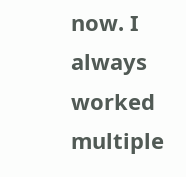now. I always worked multiple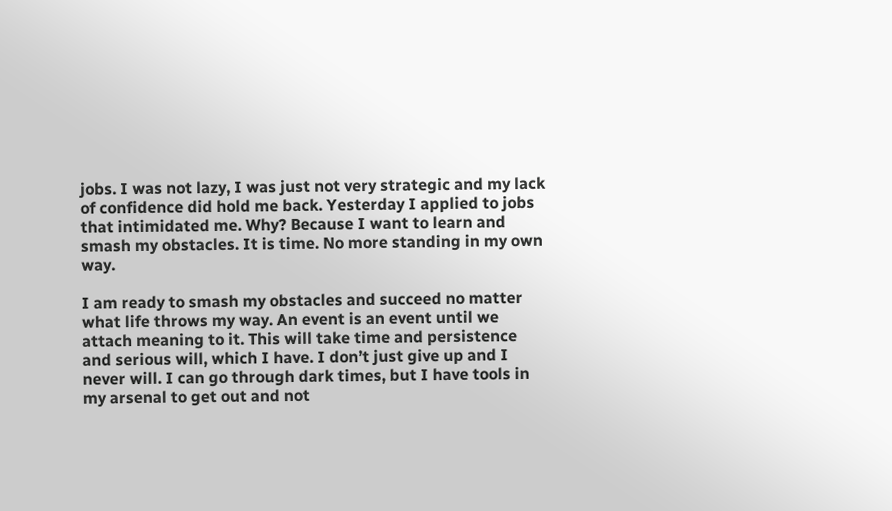jobs. I was not lazy, I was just not very strategic and my lack of confidence did hold me back. Yesterday I applied to jobs that intimidated me. Why? Because I want to learn and smash my obstacles. It is time. No more standing in my own way.

I am ready to smash my obstacles and succeed no matter what life throws my way. An event is an event until we attach meaning to it. This will take time and persistence and serious will, which I have. I don’t just give up and I never will. I can go through dark times, but I have tools in my arsenal to get out and not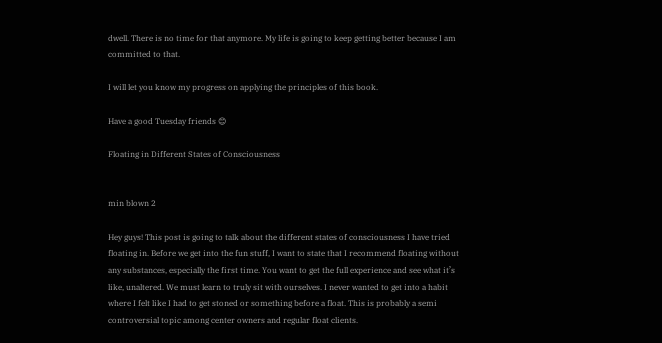dwell. There is no time for that anymore. My life is going to keep getting better because I am committed to that.

I will let you know my progress on applying the principles of this book.

Have a good Tuesday friends 😊

Floating in Different States of Consciousness


min blown 2

Hey guys! This post is going to talk about the different states of consciousness I have tried floating in. Before we get into the fun stuff, I want to state that I recommend floating without any substances, especially the first time. You want to get the full experience and see what it’s like, unaltered. We must learn to truly sit with ourselves. I never wanted to get into a habit where I felt like I had to get stoned or something before a float. This is probably a semi controversial topic among center owners and regular float clients.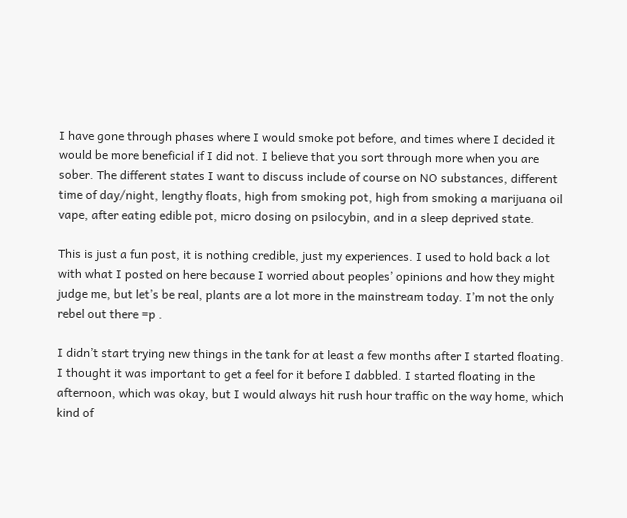I have gone through phases where I would smoke pot before, and times where I decided it would be more beneficial if I did not. I believe that you sort through more when you are sober. The different states I want to discuss include of course on NO substances, different time of day/night, lengthy floats, high from smoking pot, high from smoking a marijuana oil vape, after eating edible pot, micro dosing on psilocybin, and in a sleep deprived state.

This is just a fun post, it is nothing credible, just my experiences. I used to hold back a lot with what I posted on here because I worried about peoples’ opinions and how they might judge me, but let’s be real, plants are a lot more in the mainstream today. I’m not the only rebel out there =p .

I didn’t start trying new things in the tank for at least a few months after I started floating. I thought it was important to get a feel for it before I dabbled. I started floating in the afternoon, which was okay, but I would always hit rush hour traffic on the way home, which kind of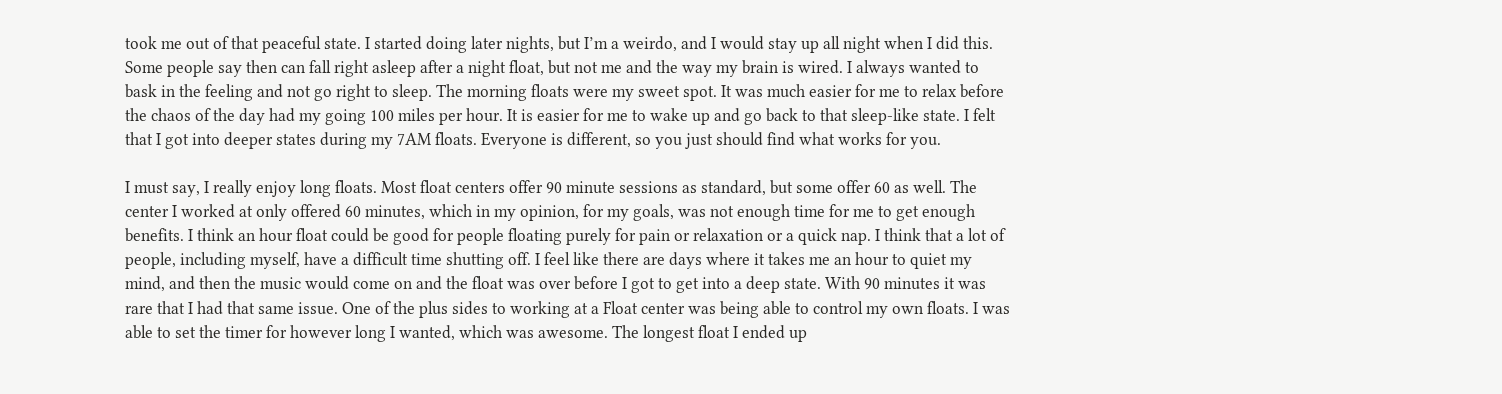took me out of that peaceful state. I started doing later nights, but I’m a weirdo, and I would stay up all night when I did this. Some people say then can fall right asleep after a night float, but not me and the way my brain is wired. I always wanted to bask in the feeling and not go right to sleep. The morning floats were my sweet spot. It was much easier for me to relax before the chaos of the day had my going 100 miles per hour. It is easier for me to wake up and go back to that sleep-like state. I felt that I got into deeper states during my 7AM floats. Everyone is different, so you just should find what works for you.

I must say, I really enjoy long floats. Most float centers offer 90 minute sessions as standard, but some offer 60 as well. The center I worked at only offered 60 minutes, which in my opinion, for my goals, was not enough time for me to get enough benefits. I think an hour float could be good for people floating purely for pain or relaxation or a quick nap. I think that a lot of people, including myself, have a difficult time shutting off. I feel like there are days where it takes me an hour to quiet my mind, and then the music would come on and the float was over before I got to get into a deep state. With 90 minutes it was rare that I had that same issue. One of the plus sides to working at a Float center was being able to control my own floats. I was able to set the timer for however long I wanted, which was awesome. The longest float I ended up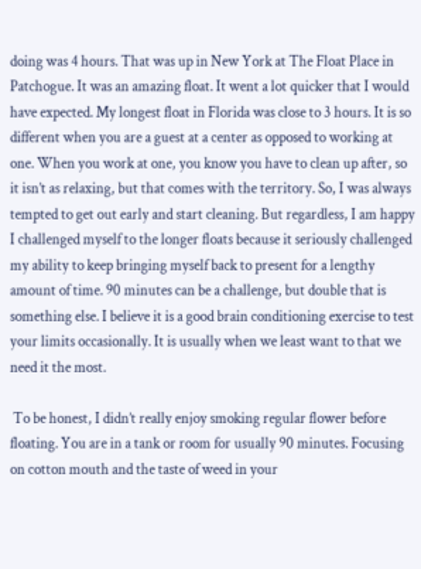doing was 4 hours. That was up in New York at The Float Place in Patchogue. It was an amazing float. It went a lot quicker that I would have expected. My longest float in Florida was close to 3 hours. It is so different when you are a guest at a center as opposed to working at one. When you work at one, you know you have to clean up after, so it isn’t as relaxing, but that comes with the territory. So, I was always tempted to get out early and start cleaning. But regardless, I am happy I challenged myself to the longer floats because it seriously challenged my ability to keep bringing myself back to present for a lengthy amount of time. 90 minutes can be a challenge, but double that is something else. I believe it is a good brain conditioning exercise to test your limits occasionally. It is usually when we least want to that we need it the most.

 To be honest, I didn’t really enjoy smoking regular flower before floating. You are in a tank or room for usually 90 minutes. Focusing on cotton mouth and the taste of weed in your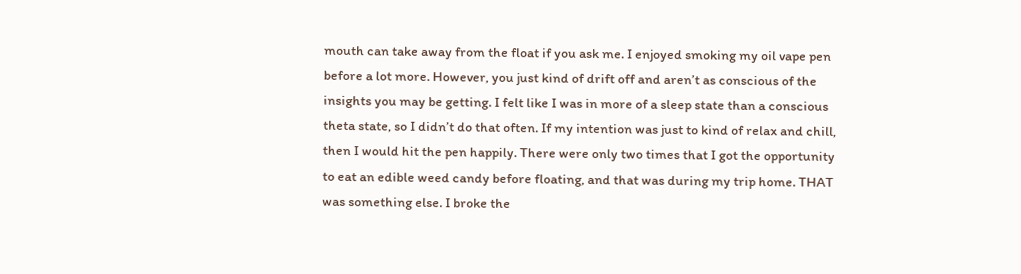mouth can take away from the float if you ask me. I enjoyed smoking my oil vape pen before a lot more. However, you just kind of drift off and aren’t as conscious of the insights you may be getting. I felt like I was in more of a sleep state than a conscious theta state, so I didn’t do that often. If my intention was just to kind of relax and chill, then I would hit the pen happily. There were only two times that I got the opportunity to eat an edible weed candy before floating, and that was during my trip home. THAT was something else. I broke the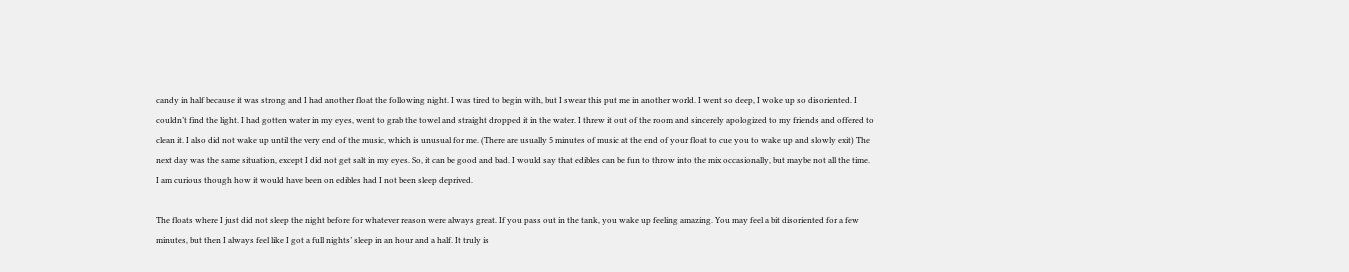candy in half because it was strong and I had another float the following night. I was tired to begin with, but I swear this put me in another world. I went so deep, I woke up so disoriented. I couldn’t find the light. I had gotten water in my eyes, went to grab the towel and straight dropped it in the water. I threw it out of the room and sincerely apologized to my friends and offered to clean it. I also did not wake up until the very end of the music, which is unusual for me. (There are usually 5 minutes of music at the end of your float to cue you to wake up and slowly exit) The next day was the same situation, except I did not get salt in my eyes. So, it can be good and bad. I would say that edibles can be fun to throw into the mix occasionally, but maybe not all the time. I am curious though how it would have been on edibles had I not been sleep deprived.

The floats where I just did not sleep the night before for whatever reason were always great. If you pass out in the tank, you wake up feeling amazing. You may feel a bit disoriented for a few minutes, but then I always feel like I got a full nights’ sleep in an hour and a half. It truly is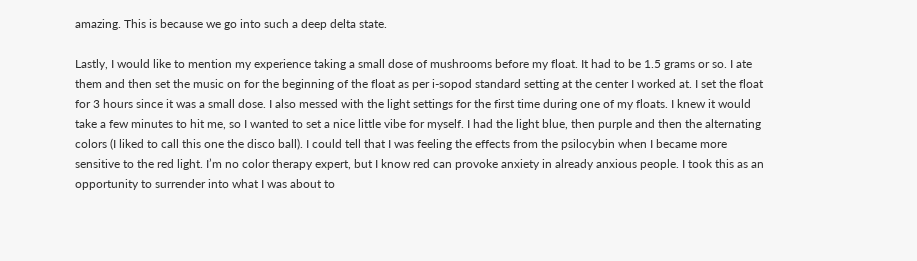amazing. This is because we go into such a deep delta state.

Lastly, I would like to mention my experience taking a small dose of mushrooms before my float. It had to be 1.5 grams or so. I ate them and then set the music on for the beginning of the float as per i-sopod standard setting at the center I worked at. I set the float for 3 hours since it was a small dose. I also messed with the light settings for the first time during one of my floats. I knew it would take a few minutes to hit me, so I wanted to set a nice little vibe for myself. I had the light blue, then purple and then the alternating colors (I liked to call this one the disco ball). I could tell that I was feeling the effects from the psilocybin when I became more sensitive to the red light. I’m no color therapy expert, but I know red can provoke anxiety in already anxious people. I took this as an opportunity to surrender into what I was about to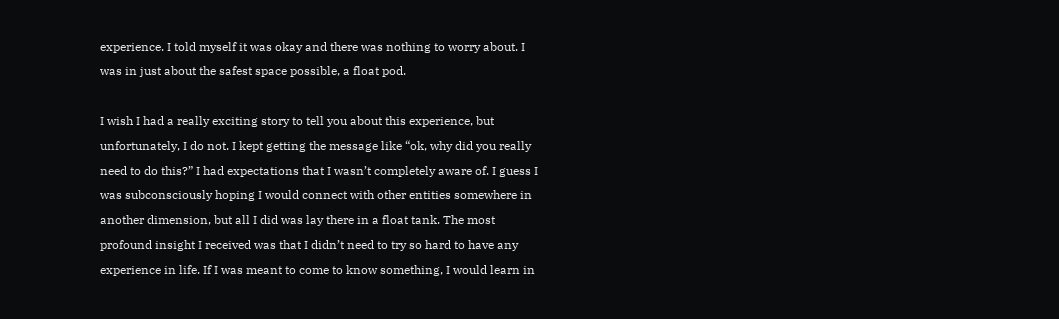experience. I told myself it was okay and there was nothing to worry about. I was in just about the safest space possible, a float pod.

I wish I had a really exciting story to tell you about this experience, but unfortunately, I do not. I kept getting the message like “ok, why did you really need to do this?” I had expectations that I wasn’t completely aware of. I guess I was subconsciously hoping I would connect with other entities somewhere in another dimension, but all I did was lay there in a float tank. The most profound insight I received was that I didn’t need to try so hard to have any experience in life. If I was meant to come to know something, I would learn in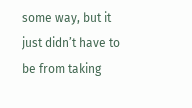some way, but it just didn’t have to be from taking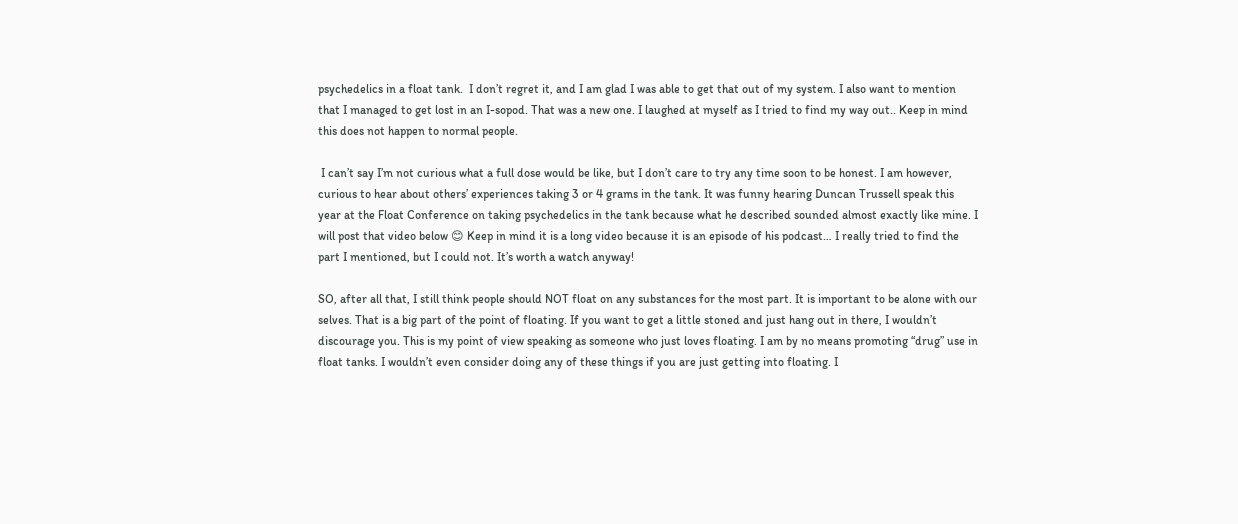psychedelics in a float tank.  I don’t regret it, and I am glad I was able to get that out of my system. I also want to mention that I managed to get lost in an I-sopod. That was a new one. I laughed at myself as I tried to find my way out.. Keep in mind this does not happen to normal people.

 I can’t say I’m not curious what a full dose would be like, but I don’t care to try any time soon to be honest. I am however, curious to hear about others’ experiences taking 3 or 4 grams in the tank. It was funny hearing Duncan Trussell speak this year at the Float Conference on taking psychedelics in the tank because what he described sounded almost exactly like mine. I will post that video below 😊 Keep in mind it is a long video because it is an episode of his podcast… I really tried to find the part I mentioned, but I could not. It’s worth a watch anyway!

SO, after all that, I still think people should NOT float on any substances for the most part. It is important to be alone with our selves. That is a big part of the point of floating. If you want to get a little stoned and just hang out in there, I wouldn’t discourage you. This is my point of view speaking as someone who just loves floating. I am by no means promoting “drug” use in float tanks. I wouldn’t even consider doing any of these things if you are just getting into floating. I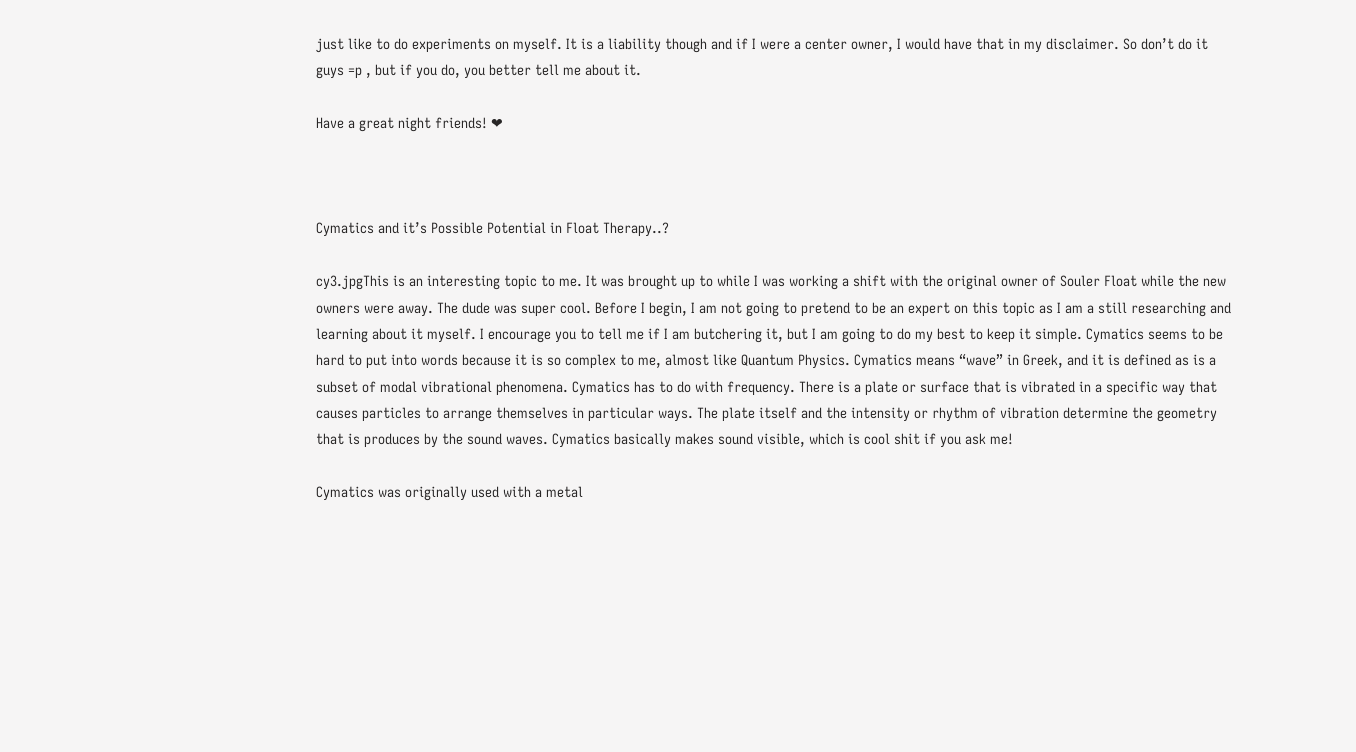just like to do experiments on myself. It is a liability though and if I were a center owner, I would have that in my disclaimer. So don’t do it guys =p , but if you do, you better tell me about it.

Have a great night friends! ❤



Cymatics and it’s Possible Potential in Float Therapy..?

cy3.jpgThis is an interesting topic to me. It was brought up to while I was working a shift with the original owner of Souler Float while the new owners were away. The dude was super cool. Before I begin, I am not going to pretend to be an expert on this topic as I am a still researching and learning about it myself. I encourage you to tell me if I am butchering it, but I am going to do my best to keep it simple. Cymatics seems to be hard to put into words because it is so complex to me, almost like Quantum Physics. Cymatics means “wave” in Greek, and it is defined as is a subset of modal vibrational phenomena. Cymatics has to do with frequency. There is a plate or surface that is vibrated in a specific way that causes particles to arrange themselves in particular ways. The plate itself and the intensity or rhythm of vibration determine the geometry that is produces by the sound waves. Cymatics basically makes sound visible, which is cool shit if you ask me!

Cymatics was originally used with a metal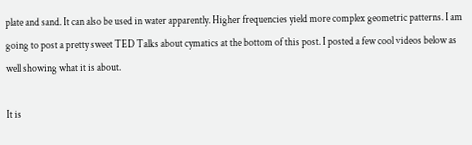plate and sand. It can also be used in water apparently. Higher frequencies yield more complex geometric patterns. I am going to post a pretty sweet TED Talks about cymatics at the bottom of this post. I posted a few cool videos below as well showing what it is about.

It is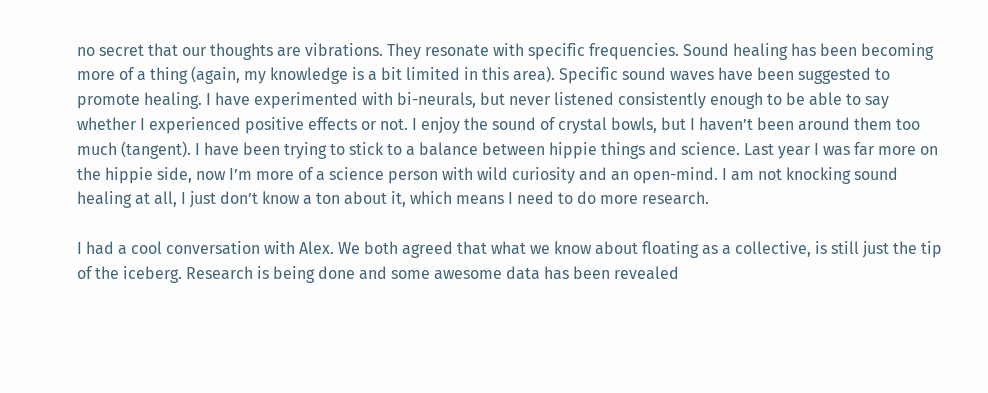no secret that our thoughts are vibrations. They resonate with specific frequencies. Sound healing has been becoming more of a thing (again, my knowledge is a bit limited in this area). Specific sound waves have been suggested to promote healing. I have experimented with bi-neurals, but never listened consistently enough to be able to say whether I experienced positive effects or not. I enjoy the sound of crystal bowls, but I haven’t been around them too much (tangent). I have been trying to stick to a balance between hippie things and science. Last year I was far more on the hippie side, now I’m more of a science person with wild curiosity and an open-mind. I am not knocking sound healing at all, I just don’t know a ton about it, which means I need to do more research.

I had a cool conversation with Alex. We both agreed that what we know about floating as a collective, is still just the tip of the iceberg. Research is being done and some awesome data has been revealed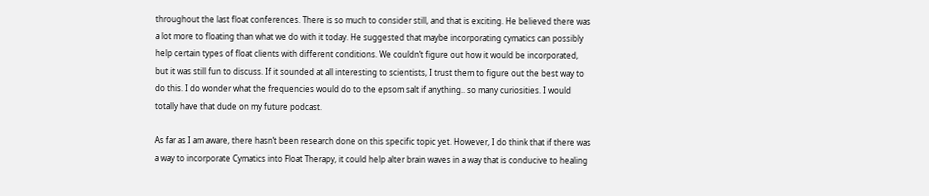throughout the last float conferences. There is so much to consider still, and that is exciting. He believed there was a lot more to floating than what we do with it today. He suggested that maybe incorporating cymatics can possibly help certain types of float clients with different conditions. We couldn’t figure out how it would be incorporated, but it was still fun to discuss. If it sounded at all interesting to scientists, I trust them to figure out the best way to do this. I do wonder what the frequencies would do to the epsom salt if anything.. so many curiosities. I would totally have that dude on my future podcast.

As far as I am aware, there hasn’t been research done on this specific topic yet. However, I do think that if there was a way to incorporate Cymatics into Float Therapy, it could help alter brain waves in a way that is conducive to healing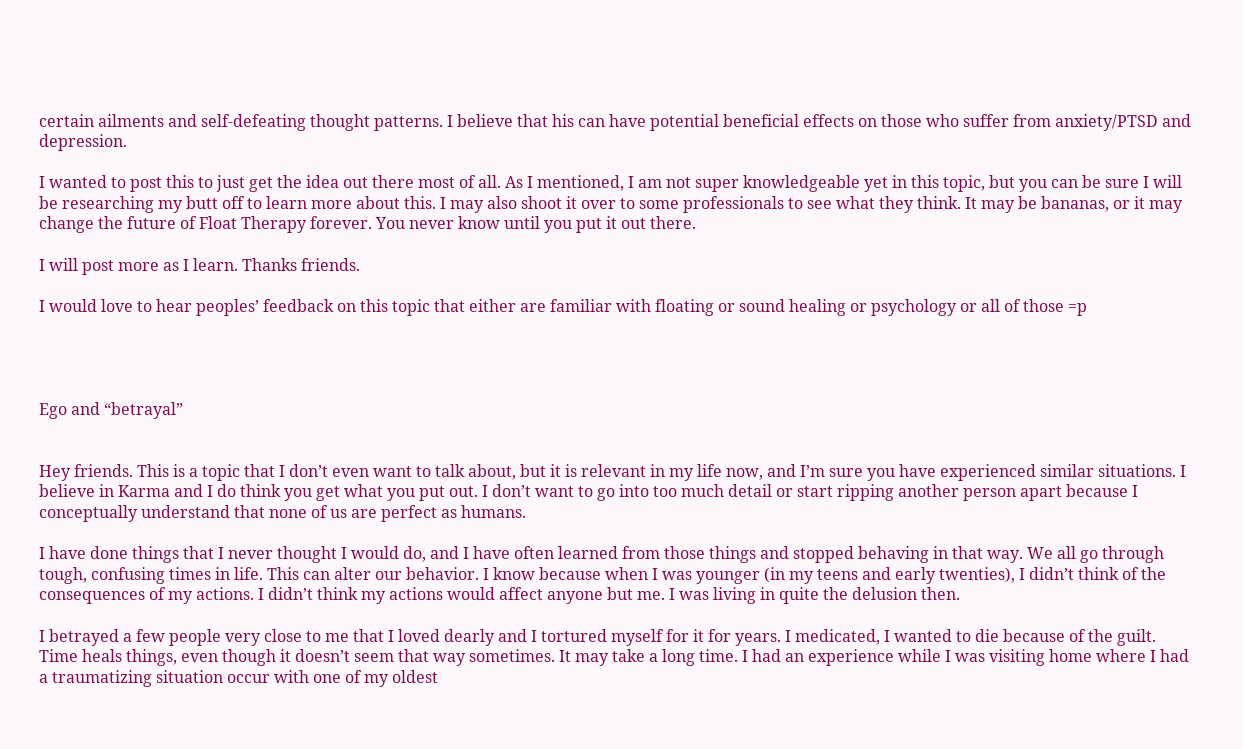certain ailments and self-defeating thought patterns. I believe that his can have potential beneficial effects on those who suffer from anxiety/PTSD and depression.

I wanted to post this to just get the idea out there most of all. As I mentioned, I am not super knowledgeable yet in this topic, but you can be sure I will be researching my butt off to learn more about this. I may also shoot it over to some professionals to see what they think. It may be bananas, or it may change the future of Float Therapy forever. You never know until you put it out there.

I will post more as I learn. Thanks friends.

I would love to hear peoples’ feedback on this topic that either are familiar with floating or sound healing or psychology or all of those =p




Ego and “betrayal”


Hey friends. This is a topic that I don’t even want to talk about, but it is relevant in my life now, and I’m sure you have experienced similar situations. I believe in Karma and I do think you get what you put out. I don’t want to go into too much detail or start ripping another person apart because I conceptually understand that none of us are perfect as humans.

I have done things that I never thought I would do, and I have often learned from those things and stopped behaving in that way. We all go through tough, confusing times in life. This can alter our behavior. I know because when I was younger (in my teens and early twenties), I didn’t think of the consequences of my actions. I didn’t think my actions would affect anyone but me. I was living in quite the delusion then.

I betrayed a few people very close to me that I loved dearly and I tortured myself for it for years. I medicated, I wanted to die because of the guilt. Time heals things, even though it doesn’t seem that way sometimes. It may take a long time. I had an experience while I was visiting home where I had a traumatizing situation occur with one of my oldest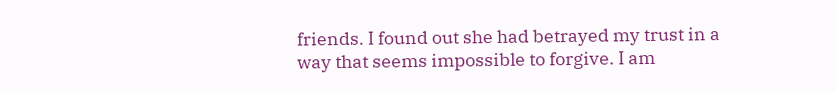friends. I found out she had betrayed my trust in a way that seems impossible to forgive. I am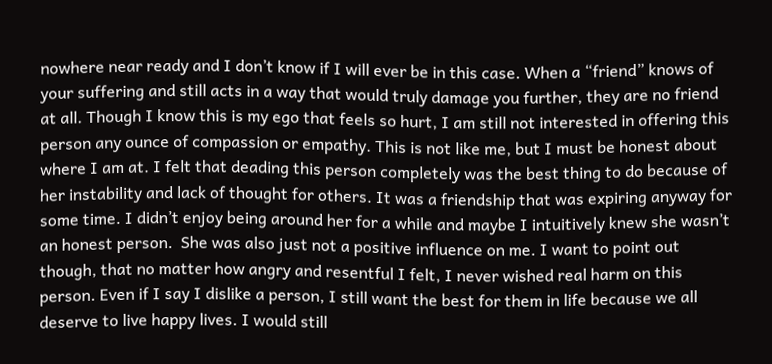nowhere near ready and I don’t know if I will ever be in this case. When a “friend” knows of your suffering and still acts in a way that would truly damage you further, they are no friend at all. Though I know this is my ego that feels so hurt, I am still not interested in offering this person any ounce of compassion or empathy. This is not like me, but I must be honest about where I am at. I felt that deading this person completely was the best thing to do because of her instability and lack of thought for others. It was a friendship that was expiring anyway for some time. I didn’t enjoy being around her for a while and maybe I intuitively knew she wasn’t an honest person.  She was also just not a positive influence on me. I want to point out though, that no matter how angry and resentful I felt, I never wished real harm on this person. Even if I say I dislike a person, I still want the best for them in life because we all deserve to live happy lives. I would still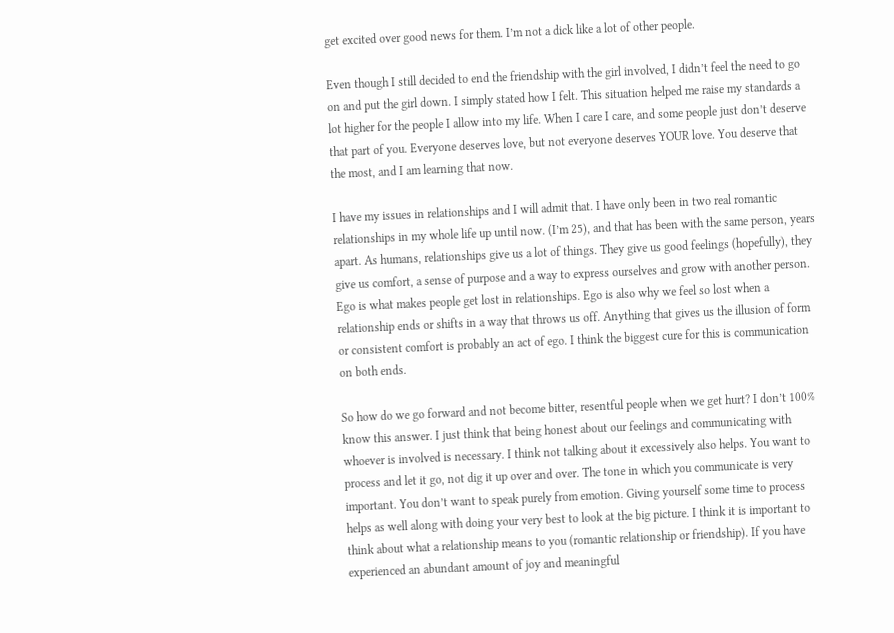get excited over good news for them. I’m not a dick like a lot of other people.

Even though I still decided to end the friendship with the girl involved, I didn’t feel the need to go on and put the girl down. I simply stated how I felt. This situation helped me raise my standards a lot higher for the people I allow into my life. When I care I care, and some people just don’t deserve that part of you. Everyone deserves love, but not everyone deserves YOUR love. You deserve that the most, and I am learning that now.

I have my issues in relationships and I will admit that. I have only been in two real romantic relationships in my whole life up until now. (I’m 25), and that has been with the same person, years apart. As humans, relationships give us a lot of things. They give us good feelings (hopefully), they give us comfort, a sense of purpose and a way to express ourselves and grow with another person. Ego is what makes people get lost in relationships. Ego is also why we feel so lost when a relationship ends or shifts in a way that throws us off. Anything that gives us the illusion of form or consistent comfort is probably an act of ego. I think the biggest cure for this is communication on both ends.

So how do we go forward and not become bitter, resentful people when we get hurt? I don’t 100% know this answer. I just think that being honest about our feelings and communicating with whoever is involved is necessary. I think not talking about it excessively also helps. You want to process and let it go, not dig it up over and over. The tone in which you communicate is very important. You don’t want to speak purely from emotion. Giving yourself some time to process helps as well along with doing your very best to look at the big picture. I think it is important to think about what a relationship means to you (romantic relationship or friendship). If you have experienced an abundant amount of joy and meaningful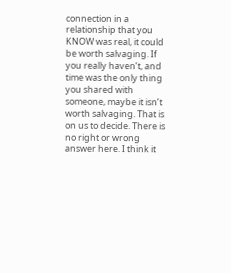connection in a relationship that you KNOW was real, it could be worth salvaging. If you really haven’t, and time was the only thing you shared with someone, maybe it isn’t worth salvaging. That is on us to decide. There is no right or wrong answer here. I think it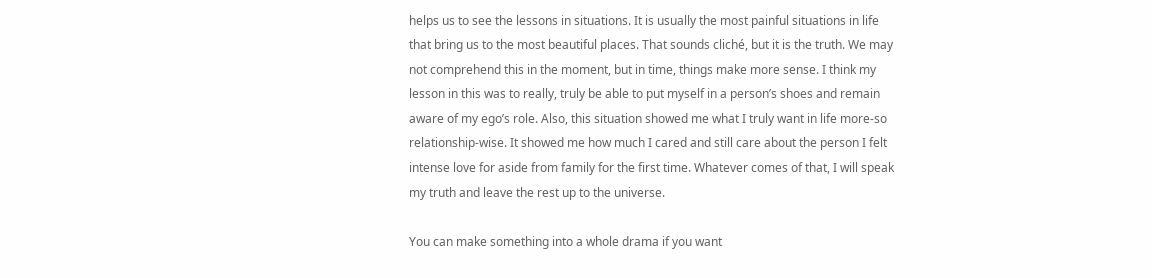helps us to see the lessons in situations. It is usually the most painful situations in life that bring us to the most beautiful places. That sounds cliché, but it is the truth. We may not comprehend this in the moment, but in time, things make more sense. I think my lesson in this was to really, truly be able to put myself in a person’s shoes and remain aware of my ego’s role. Also, this situation showed me what I truly want in life more-so relationship-wise. It showed me how much I cared and still care about the person I felt intense love for aside from family for the first time. Whatever comes of that, I will speak my truth and leave the rest up to the universe.

You can make something into a whole drama if you want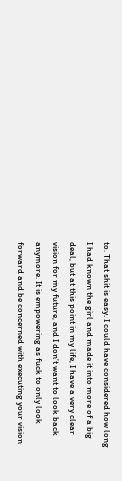to. That shit is easy. I could have considered how long I had known the girl and made it into more of a big deal, but at this point in my life, I have a very clear vision for my future, and I don’t want to look back anymore. It is empowering as fuck to only look forward and be concerned with executing your vision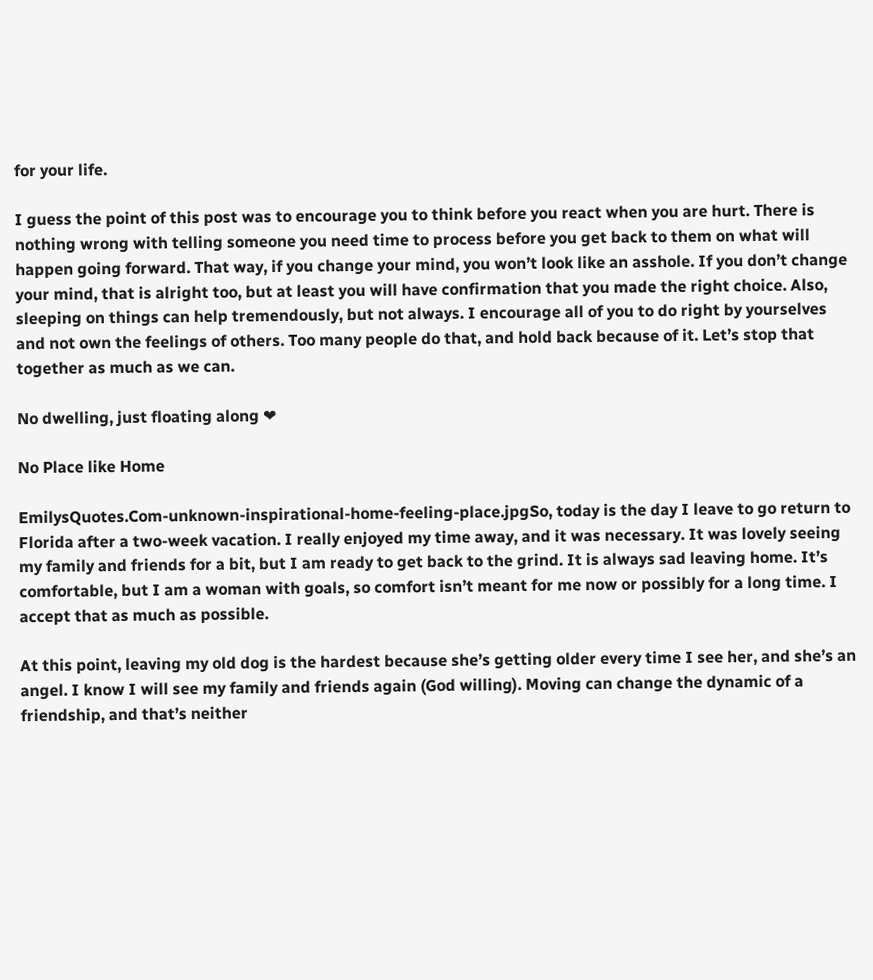for your life.

I guess the point of this post was to encourage you to think before you react when you are hurt. There is nothing wrong with telling someone you need time to process before you get back to them on what will happen going forward. That way, if you change your mind, you won’t look like an asshole. If you don’t change your mind, that is alright too, but at least you will have confirmation that you made the right choice. Also, sleeping on things can help tremendously, but not always. I encourage all of you to do right by yourselves and not own the feelings of others. Too many people do that, and hold back because of it. Let’s stop that together as much as we can.

No dwelling, just floating along ❤

No Place like Home

EmilysQuotes.Com-unknown-inspirational-home-feeling-place.jpgSo, today is the day I leave to go return to Florida after a two-week vacation. I really enjoyed my time away, and it was necessary. It was lovely seeing my family and friends for a bit, but I am ready to get back to the grind. It is always sad leaving home. It’s comfortable, but I am a woman with goals, so comfort isn’t meant for me now or possibly for a long time. I accept that as much as possible.

At this point, leaving my old dog is the hardest because she’s getting older every time I see her, and she’s an angel. I know I will see my family and friends again (God willing). Moving can change the dynamic of a friendship, and that’s neither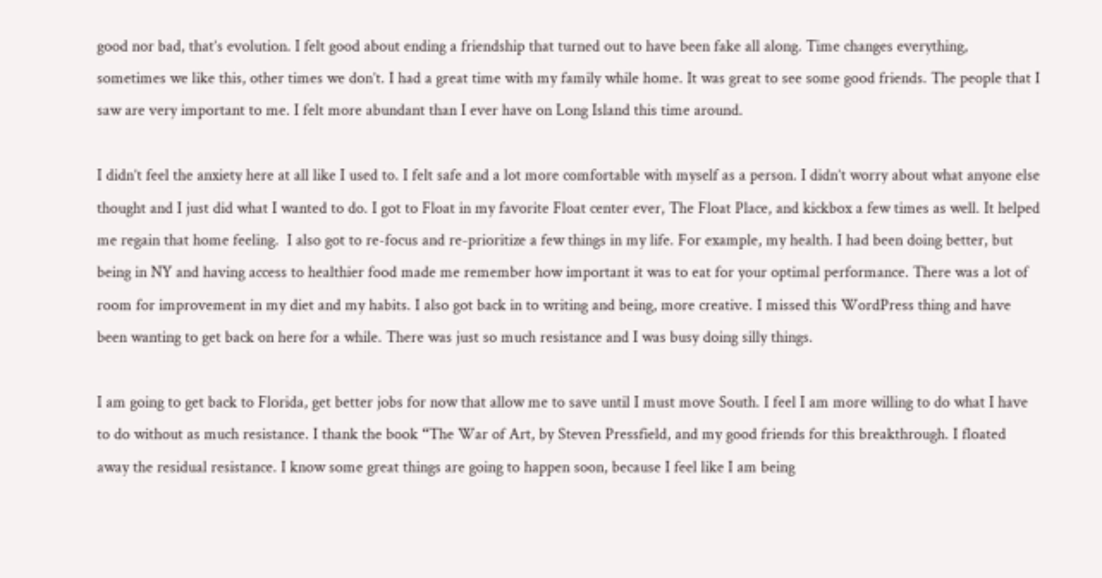good nor bad, that’s evolution. I felt good about ending a friendship that turned out to have been fake all along. Time changes everything, sometimes we like this, other times we don’t. I had a great time with my family while home. It was great to see some good friends. The people that I saw are very important to me. I felt more abundant than I ever have on Long Island this time around.

I didn’t feel the anxiety here at all like I used to. I felt safe and a lot more comfortable with myself as a person. I didn’t worry about what anyone else thought and I just did what I wanted to do. I got to Float in my favorite Float center ever, The Float Place, and kickbox a few times as well. It helped me regain that home feeling.  I also got to re-focus and re-prioritize a few things in my life. For example, my health. I had been doing better, but being in NY and having access to healthier food made me remember how important it was to eat for your optimal performance. There was a lot of room for improvement in my diet and my habits. I also got back in to writing and being, more creative. I missed this WordPress thing and have been wanting to get back on here for a while. There was just so much resistance and I was busy doing silly things.

I am going to get back to Florida, get better jobs for now that allow me to save until I must move South. I feel I am more willing to do what I have to do without as much resistance. I thank the book “The War of Art, by Steven Pressfield, and my good friends for this breakthrough. I floated away the residual resistance. I know some great things are going to happen soon, because I feel like I am being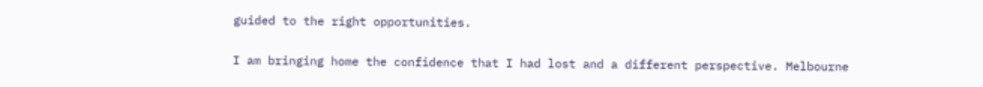guided to the right opportunities.

I am bringing home the confidence that I had lost and a different perspective. Melbourne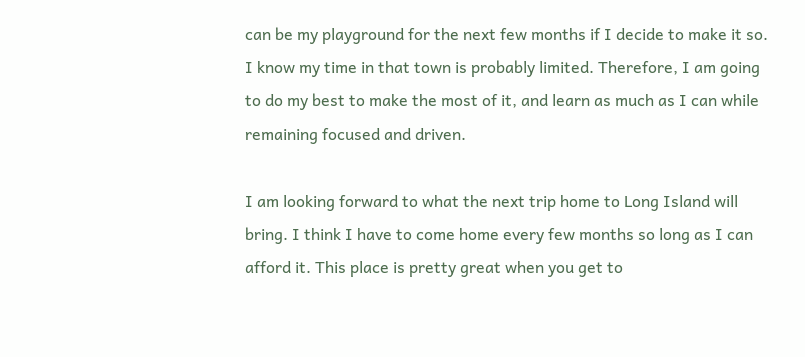can be my playground for the next few months if I decide to make it so. I know my time in that town is probably limited. Therefore, I am going to do my best to make the most of it, and learn as much as I can while remaining focused and driven.

I am looking forward to what the next trip home to Long Island will bring. I think I have to come home every few months so long as I can afford it. This place is pretty great when you get to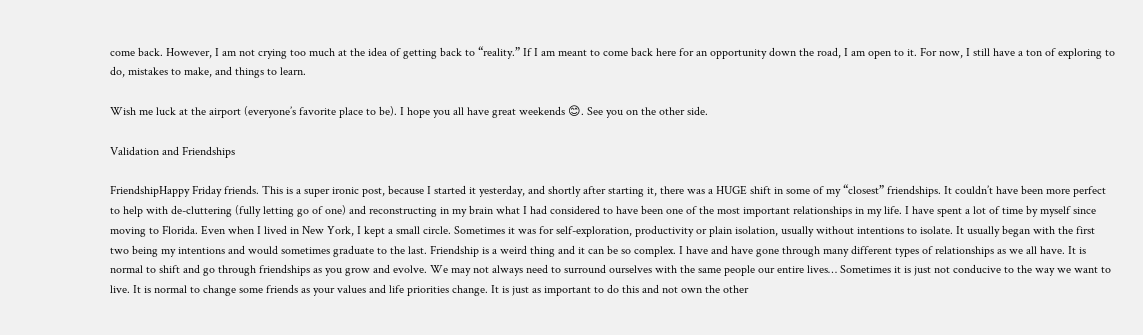come back. However, I am not crying too much at the idea of getting back to “reality.” If I am meant to come back here for an opportunity down the road, I am open to it. For now, I still have a ton of exploring to do, mistakes to make, and things to learn.

Wish me luck at the airport (everyone’s favorite place to be). I hope you all have great weekends 😊. See you on the other side.

Validation and Friendships

FriendshipHappy Friday friends. This is a super ironic post, because I started it yesterday, and shortly after starting it, there was a HUGE shift in some of my “closest” friendships. It couldn’t have been more perfect to help with de-cluttering (fully letting go of one) and reconstructing in my brain what I had considered to have been one of the most important relationships in my life. I have spent a lot of time by myself since moving to Florida. Even when I lived in New York, I kept a small circle. Sometimes it was for self-exploration, productivity or plain isolation, usually without intentions to isolate. It usually began with the first two being my intentions and would sometimes graduate to the last. Friendship is a weird thing and it can be so complex. I have and have gone through many different types of relationships as we all have. It is normal to shift and go through friendships as you grow and evolve. We may not always need to surround ourselves with the same people our entire lives… Sometimes it is just not conducive to the way we want to live. It is normal to change some friends as your values and life priorities change. It is just as important to do this and not own the other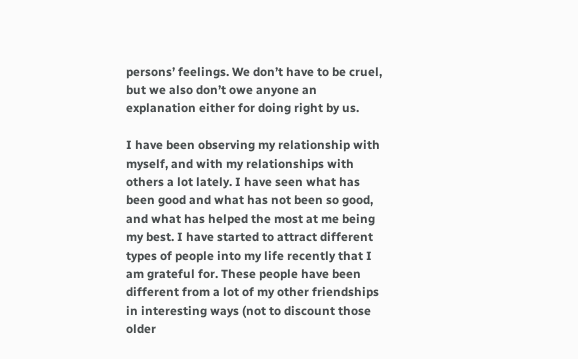persons’ feelings. We don’t have to be cruel, but we also don’t owe anyone an explanation either for doing right by us.

I have been observing my relationship with myself, and with my relationships with others a lot lately. I have seen what has been good and what has not been so good, and what has helped the most at me being my best. I have started to attract different types of people into my life recently that I am grateful for. These people have been different from a lot of my other friendships in interesting ways (not to discount those older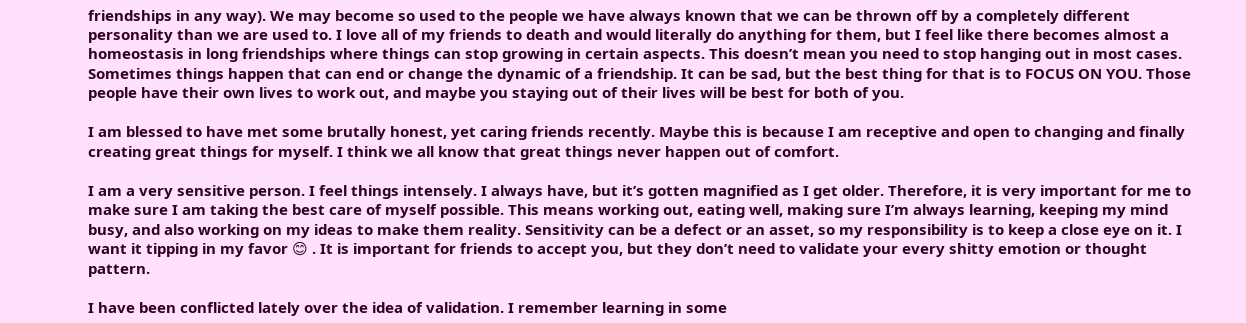friendships in any way). We may become so used to the people we have always known that we can be thrown off by a completely different personality than we are used to. I love all of my friends to death and would literally do anything for them, but I feel like there becomes almost a homeostasis in long friendships where things can stop growing in certain aspects. This doesn’t mean you need to stop hanging out in most cases. Sometimes things happen that can end or change the dynamic of a friendship. It can be sad, but the best thing for that is to FOCUS ON YOU. Those people have their own lives to work out, and maybe you staying out of their lives will be best for both of you.

I am blessed to have met some brutally honest, yet caring friends recently. Maybe this is because I am receptive and open to changing and finally creating great things for myself. I think we all know that great things never happen out of comfort.

I am a very sensitive person. I feel things intensely. I always have, but it’s gotten magnified as I get older. Therefore, it is very important for me to make sure I am taking the best care of myself possible. This means working out, eating well, making sure I’m always learning, keeping my mind busy, and also working on my ideas to make them reality. Sensitivity can be a defect or an asset, so my responsibility is to keep a close eye on it. I want it tipping in my favor 😊 . It is important for friends to accept you, but they don’t need to validate your every shitty emotion or thought pattern.

I have been conflicted lately over the idea of validation. I remember learning in some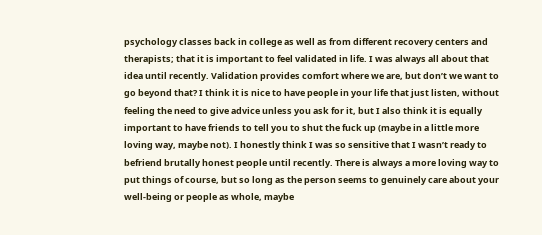psychology classes back in college as well as from different recovery centers and therapists; that it is important to feel validated in life. I was always all about that idea until recently. Validation provides comfort where we are, but don’t we want to go beyond that? I think it is nice to have people in your life that just listen, without feeling the need to give advice unless you ask for it, but I also think it is equally important to have friends to tell you to shut the fuck up (maybe in a little more loving way, maybe not). I honestly think I was so sensitive that I wasn’t ready to befriend brutally honest people until recently. There is always a more loving way to put things of course, but so long as the person seems to genuinely care about your well-being or people as whole, maybe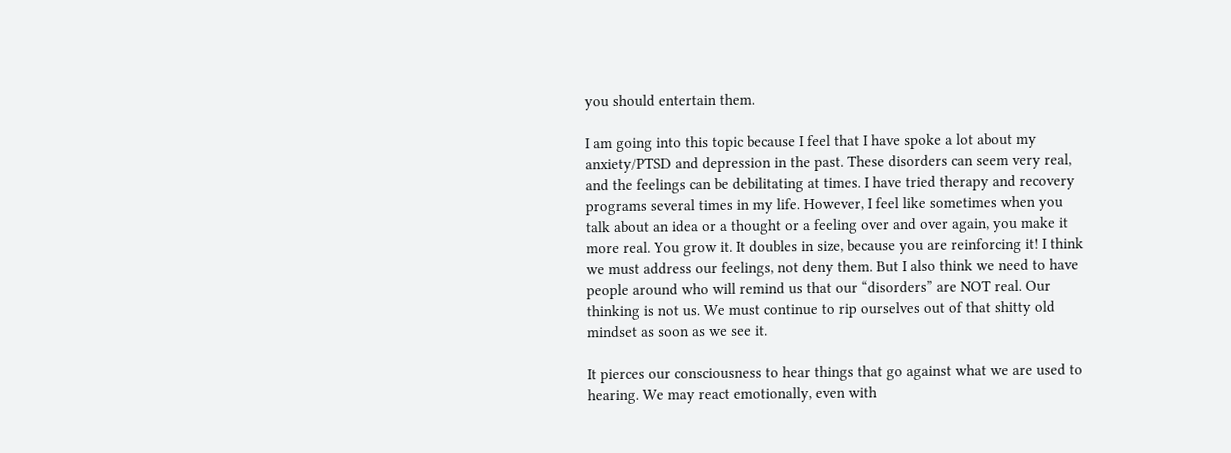you should entertain them.

I am going into this topic because I feel that I have spoke a lot about my anxiety/PTSD and depression in the past. These disorders can seem very real, and the feelings can be debilitating at times. I have tried therapy and recovery programs several times in my life. However, I feel like sometimes when you talk about an idea or a thought or a feeling over and over again, you make it more real. You grow it. It doubles in size, because you are reinforcing it! I think we must address our feelings, not deny them. But I also think we need to have people around who will remind us that our “disorders” are NOT real. Our thinking is not us. We must continue to rip ourselves out of that shitty old mindset as soon as we see it.

It pierces our consciousness to hear things that go against what we are used to hearing. We may react emotionally, even with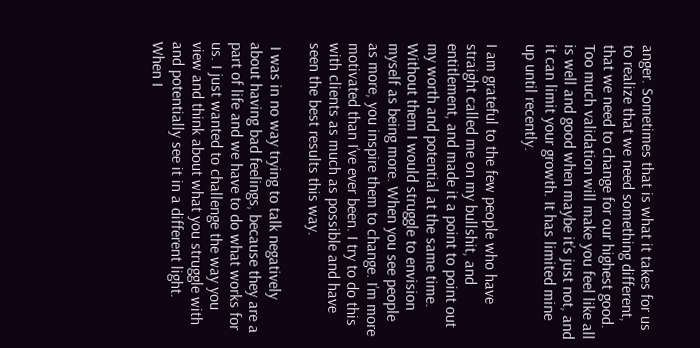anger. Sometimes that is what it takes for us to realize that we need something different, that we need to change for our highest good. Too much validation will make you feel like all is well and good when maybe it’s just not, and it can limit your growth. It has limited mine up until recently.

I am grateful to the few people who have straight called me on my bullshit, and entitlement, and made it a point to point out my worth and potential at the same time. Without them I would struggle to envision myself as being more. When you see people as more, you inspire them to change. I’m more motivated than I’ve ever been. I try to do this with clients as much as possible and have seen the best results this way.

 I was in no way trying to talk negatively about having bad feelings, because they are a part of life and we have to do what works for us. I just wanted to challenge the way you view and think about what you struggle with and potentially see it in a different light. When I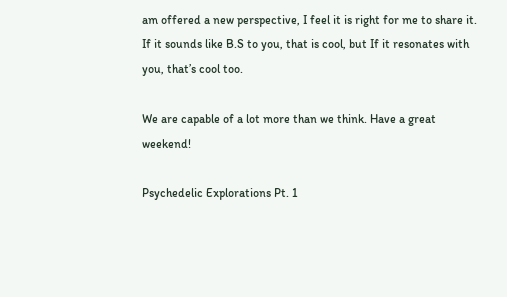am offered a new perspective, I feel it is right for me to share it. If it sounds like B.S to you, that is cool, but If it resonates with you, that’s cool too.

We are capable of a lot more than we think. Have a great weekend!

Psychedelic Explorations Pt. 1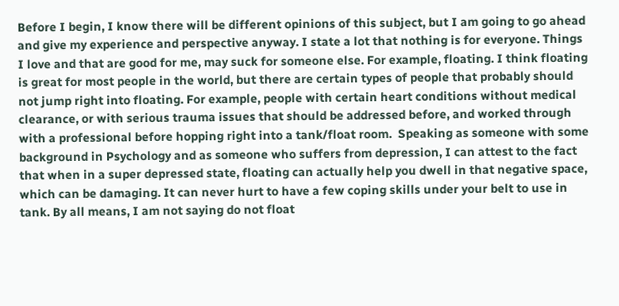Before I begin, I know there will be different opinions of this subject, but I am going to go ahead and give my experience and perspective anyway. I state a lot that nothing is for everyone. Things I love and that are good for me, may suck for someone else. For example, floating. I think floating is great for most people in the world, but there are certain types of people that probably should not jump right into floating. For example, people with certain heart conditions without medical clearance, or with serious trauma issues that should be addressed before, and worked through with a professional before hopping right into a tank/float room.  Speaking as someone with some background in Psychology and as someone who suffers from depression, I can attest to the fact that when in a super depressed state, floating can actually help you dwell in that negative space, which can be damaging. It can never hurt to have a few coping skills under your belt to use in tank. By all means, I am not saying do not float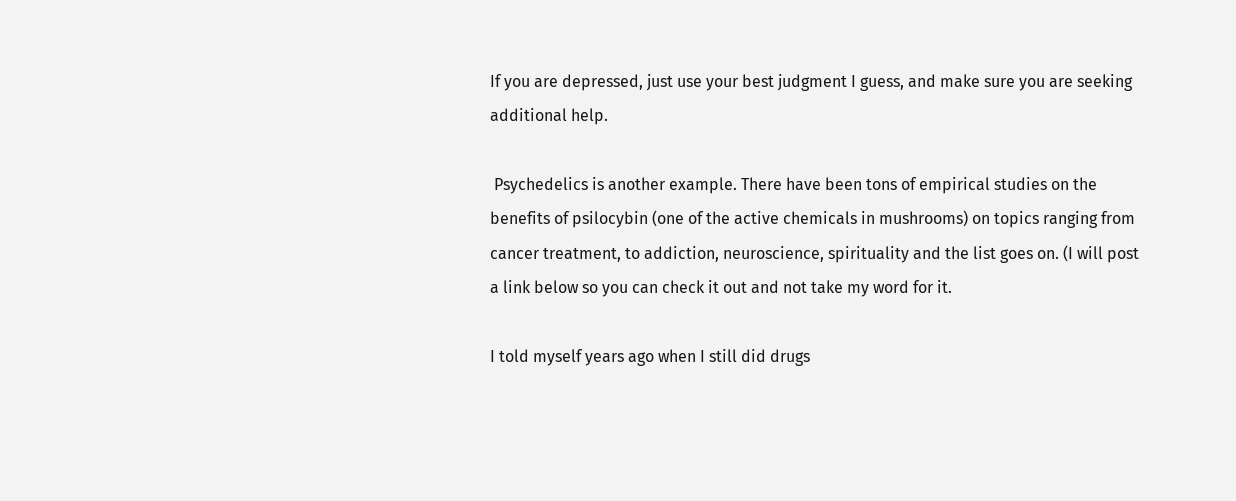If you are depressed, just use your best judgment I guess, and make sure you are seeking additional help.

 Psychedelics is another example. There have been tons of empirical studies on the benefits of psilocybin (one of the active chemicals in mushrooms) on topics ranging from cancer treatment, to addiction, neuroscience, spirituality and the list goes on. (I will post a link below so you can check it out and not take my word for it.

I told myself years ago when I still did drugs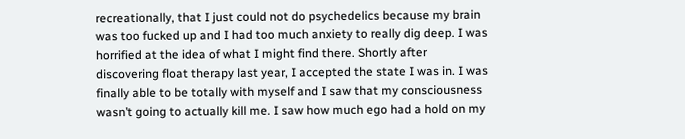recreationally, that I just could not do psychedelics because my brain was too fucked up and I had too much anxiety to really dig deep. I was horrified at the idea of what I might find there. Shortly after discovering float therapy last year, I accepted the state I was in. I was finally able to be totally with myself and I saw that my consciousness wasn’t going to actually kill me. I saw how much ego had a hold on my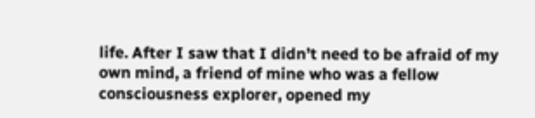life. After I saw that I didn’t need to be afraid of my own mind, a friend of mine who was a fellow consciousness explorer, opened my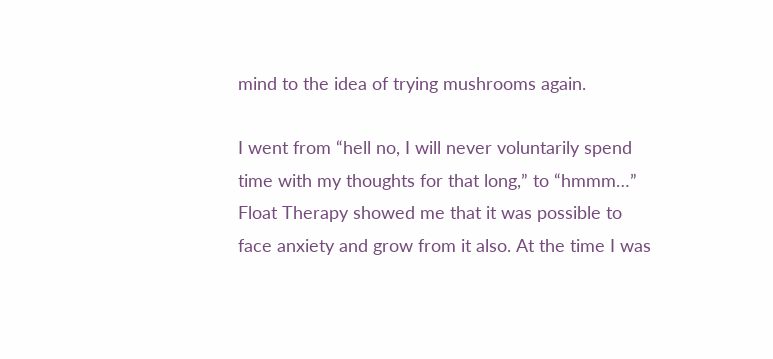mind to the idea of trying mushrooms again.

I went from “hell no, I will never voluntarily spend time with my thoughts for that long,” to “hmmm…” Float Therapy showed me that it was possible to face anxiety and grow from it also. At the time I was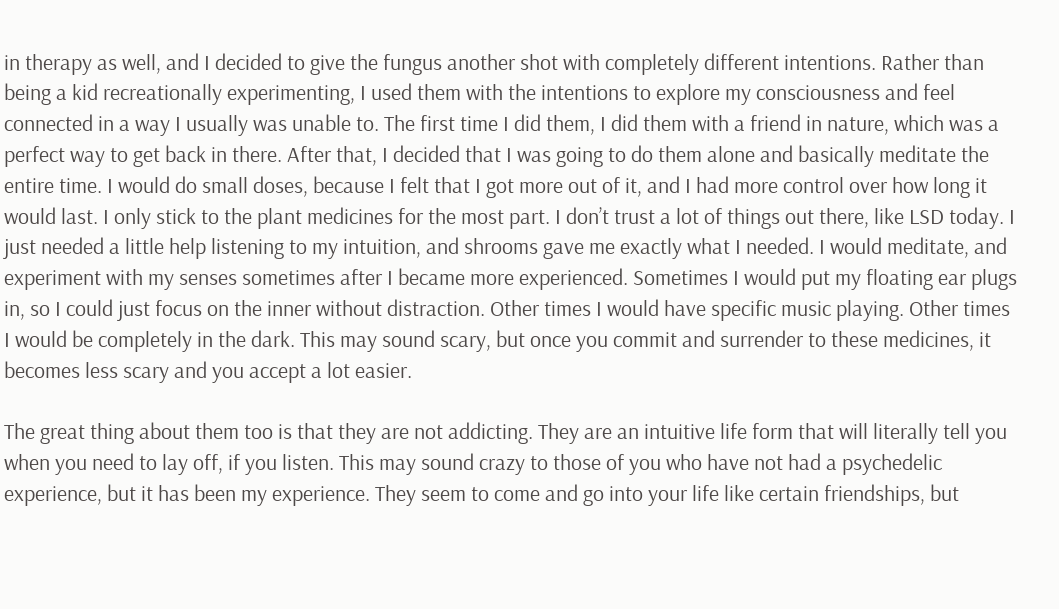in therapy as well, and I decided to give the fungus another shot with completely different intentions. Rather than being a kid recreationally experimenting, I used them with the intentions to explore my consciousness and feel connected in a way I usually was unable to. The first time I did them, I did them with a friend in nature, which was a perfect way to get back in there. After that, I decided that I was going to do them alone and basically meditate the entire time. I would do small doses, because I felt that I got more out of it, and I had more control over how long it would last. I only stick to the plant medicines for the most part. I don’t trust a lot of things out there, like LSD today. I just needed a little help listening to my intuition, and shrooms gave me exactly what I needed. I would meditate, and experiment with my senses sometimes after I became more experienced. Sometimes I would put my floating ear plugs in, so I could just focus on the inner without distraction. Other times I would have specific music playing. Other times I would be completely in the dark. This may sound scary, but once you commit and surrender to these medicines, it becomes less scary and you accept a lot easier.

The great thing about them too is that they are not addicting. They are an intuitive life form that will literally tell you when you need to lay off, if you listen. This may sound crazy to those of you who have not had a psychedelic experience, but it has been my experience. They seem to come and go into your life like certain friendships, but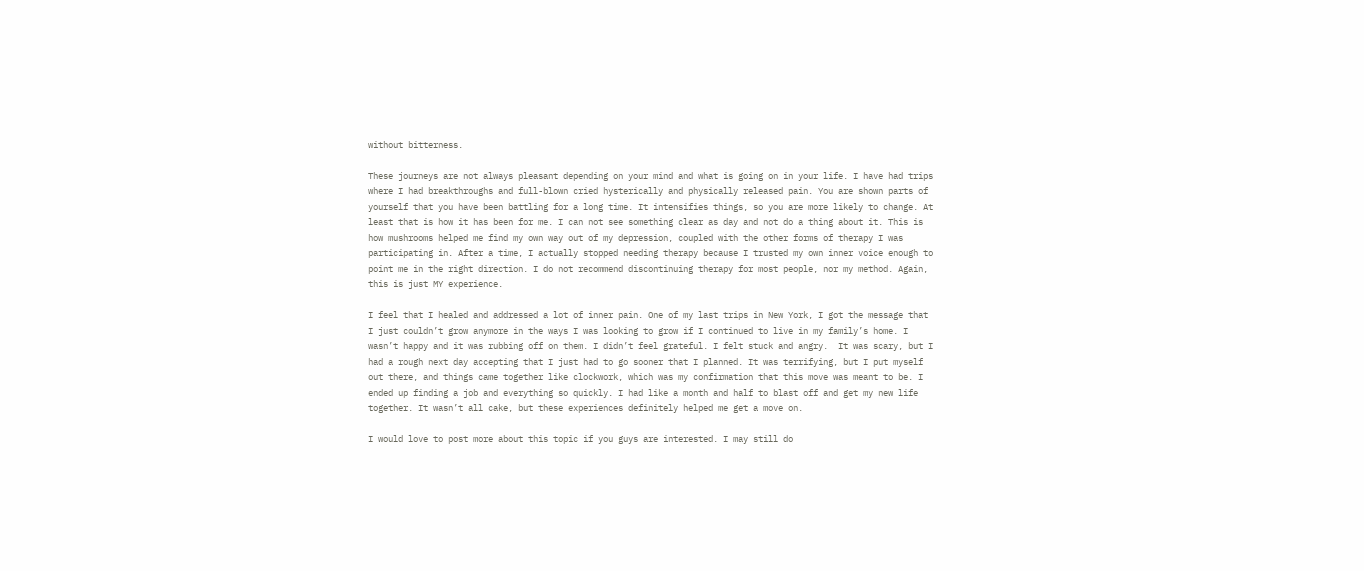without bitterness.

These journeys are not always pleasant depending on your mind and what is going on in your life. I have had trips where I had breakthroughs and full-blown cried hysterically and physically released pain. You are shown parts of yourself that you have been battling for a long time. It intensifies things, so you are more likely to change. At least that is how it has been for me. I can not see something clear as day and not do a thing about it. This is how mushrooms helped me find my own way out of my depression, coupled with the other forms of therapy I was participating in. After a time, I actually stopped needing therapy because I trusted my own inner voice enough to point me in the right direction. I do not recommend discontinuing therapy for most people, nor my method. Again, this is just MY experience.

I feel that I healed and addressed a lot of inner pain. One of my last trips in New York, I got the message that I just couldn’t grow anymore in the ways I was looking to grow if I continued to live in my family’s home. I wasn’t happy and it was rubbing off on them. I didn’t feel grateful. I felt stuck and angry.  It was scary, but I had a rough next day accepting that I just had to go sooner that I planned. It was terrifying, but I put myself out there, and things came together like clockwork, which was my confirmation that this move was meant to be. I ended up finding a job and everything so quickly. I had like a month and half to blast off and get my new life together. It wasn’t all cake, but these experiences definitely helped me get a move on.

I would love to post more about this topic if you guys are interested. I may still do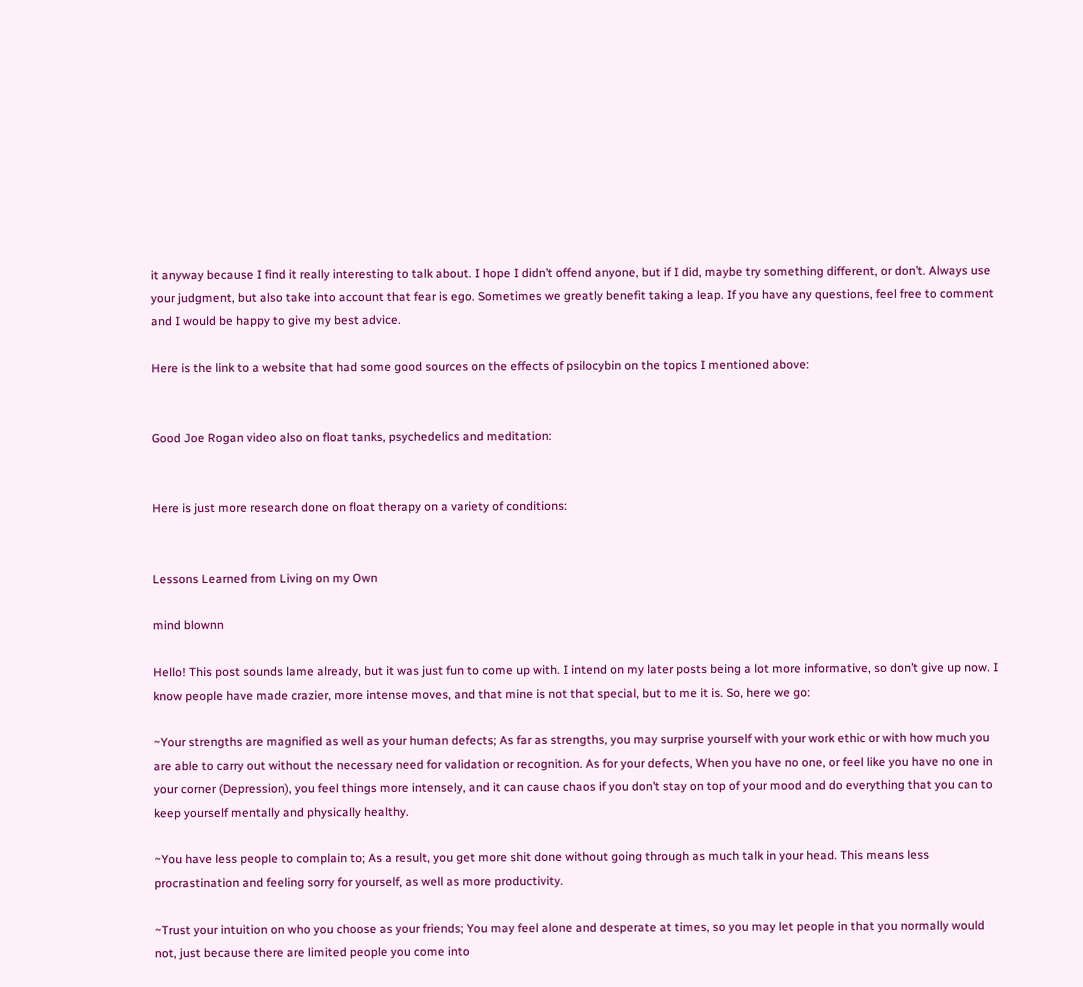it anyway because I find it really interesting to talk about. I hope I didn’t offend anyone, but if I did, maybe try something different, or don’t. Always use your judgment, but also take into account that fear is ego. Sometimes we greatly benefit taking a leap. If you have any questions, feel free to comment and I would be happy to give my best advice.

Here is the link to a website that had some good sources on the effects of psilocybin on the topics I mentioned above:


Good Joe Rogan video also on float tanks, psychedelics and meditation:


Here is just more research done on float therapy on a variety of conditions:


Lessons Learned from Living on my Own

mind blownn

Hello! This post sounds lame already, but it was just fun to come up with. I intend on my later posts being a lot more informative, so don’t give up now. I know people have made crazier, more intense moves, and that mine is not that special, but to me it is. So, here we go:

~Your strengths are magnified as well as your human defects; As far as strengths, you may surprise yourself with your work ethic or with how much you are able to carry out without the necessary need for validation or recognition. As for your defects, When you have no one, or feel like you have no one in your corner (Depression), you feel things more intensely, and it can cause chaos if you don’t stay on top of your mood and do everything that you can to keep yourself mentally and physically healthy.

~You have less people to complain to; As a result, you get more shit done without going through as much talk in your head. This means less procrastination and feeling sorry for yourself, as well as more productivity.

~Trust your intuition on who you choose as your friends; You may feel alone and desperate at times, so you may let people in that you normally would not, just because there are limited people you come into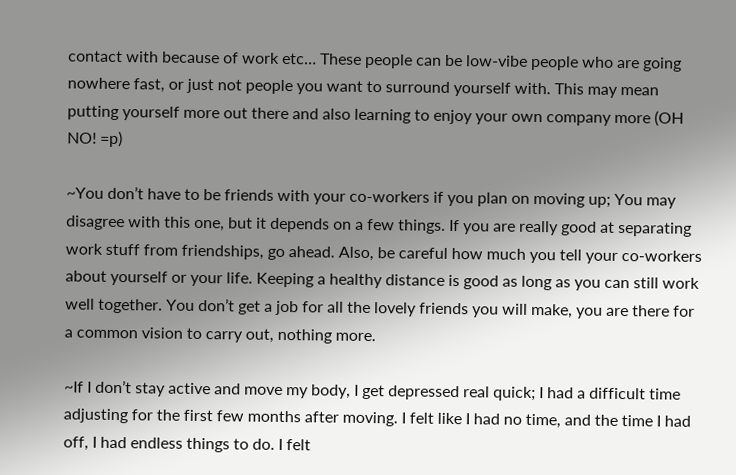contact with because of work etc… These people can be low-vibe people who are going nowhere fast, or just not people you want to surround yourself with. This may mean putting yourself more out there and also learning to enjoy your own company more (OH NO! =p)

~You don’t have to be friends with your co-workers if you plan on moving up; You may disagree with this one, but it depends on a few things. If you are really good at separating work stuff from friendships, go ahead. Also, be careful how much you tell your co-workers about yourself or your life. Keeping a healthy distance is good as long as you can still work well together. You don’t get a job for all the lovely friends you will make, you are there for a common vision to carry out, nothing more.

~If I don’t stay active and move my body, I get depressed real quick; I had a difficult time adjusting for the first few months after moving. I felt like I had no time, and the time I had off, I had endless things to do. I felt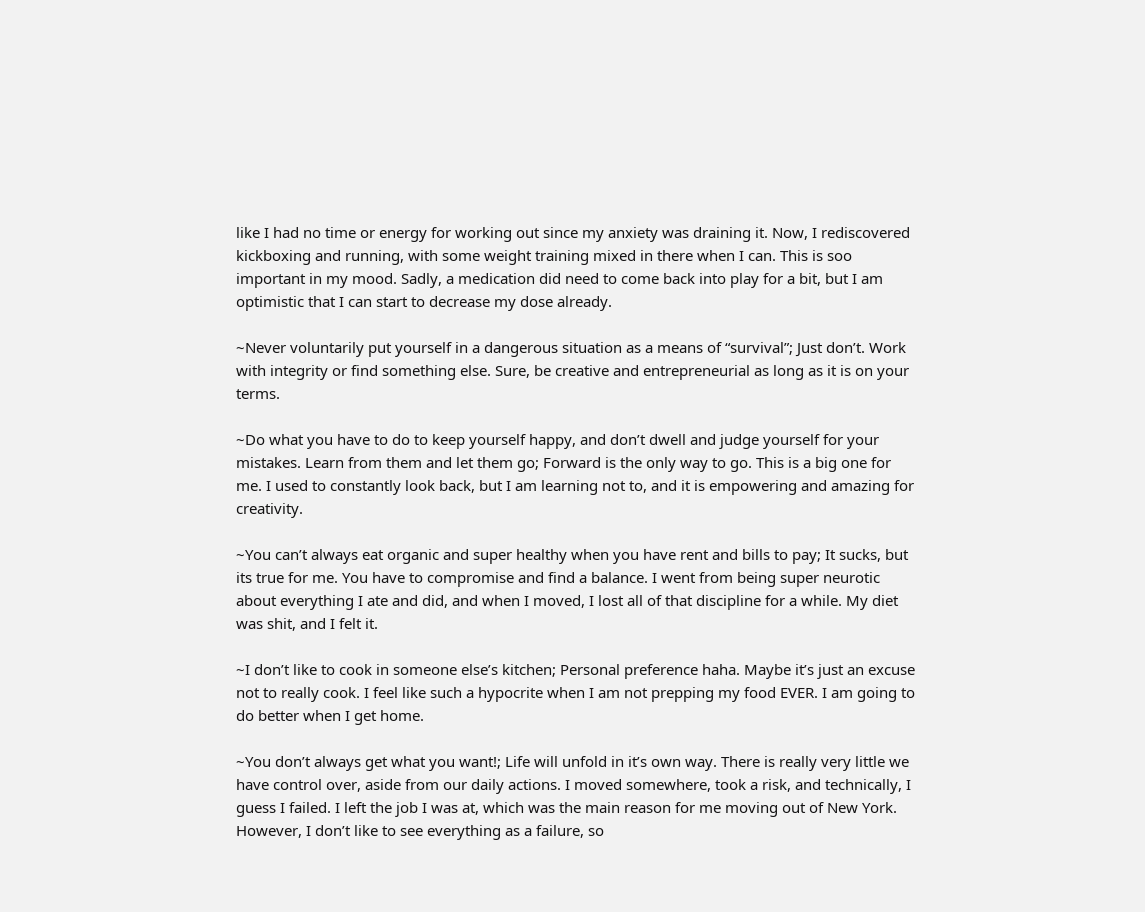like I had no time or energy for working out since my anxiety was draining it. Now, I rediscovered kickboxing and running, with some weight training mixed in there when I can. This is soo important in my mood. Sadly, a medication did need to come back into play for a bit, but I am optimistic that I can start to decrease my dose already.

~Never voluntarily put yourself in a dangerous situation as a means of “survival”; Just don’t. Work with integrity or find something else. Sure, be creative and entrepreneurial as long as it is on your terms.

~Do what you have to do to keep yourself happy, and don’t dwell and judge yourself for your mistakes. Learn from them and let them go; Forward is the only way to go. This is a big one for me. I used to constantly look back, but I am learning not to, and it is empowering and amazing for creativity.

~You can’t always eat organic and super healthy when you have rent and bills to pay; It sucks, but its true for me. You have to compromise and find a balance. I went from being super neurotic about everything I ate and did, and when I moved, I lost all of that discipline for a while. My diet was shit, and I felt it.

~I don’t like to cook in someone else’s kitchen; Personal preference haha. Maybe it’s just an excuse not to really cook. I feel like such a hypocrite when I am not prepping my food EVER. I am going to do better when I get home.

~You don’t always get what you want!; Life will unfold in it’s own way. There is really very little we have control over, aside from our daily actions. I moved somewhere, took a risk, and technically, I guess I failed. I left the job I was at, which was the main reason for me moving out of New York. However, I don’t like to see everything as a failure, so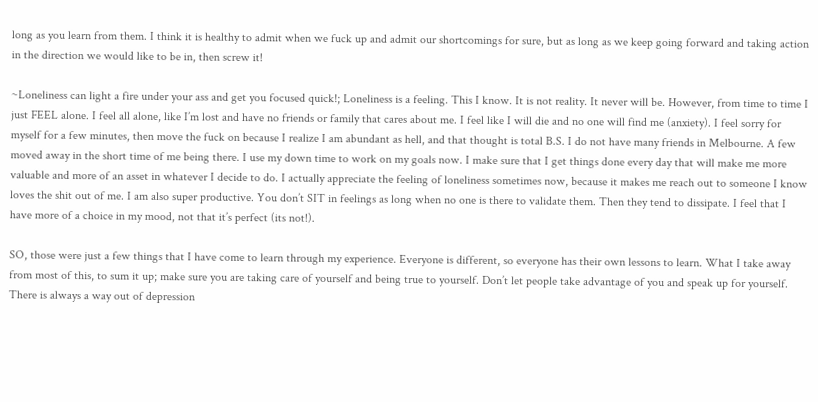long as you learn from them. I think it is healthy to admit when we fuck up and admit our shortcomings for sure, but as long as we keep going forward and taking action in the direction we would like to be in, then screw it!

~Loneliness can light a fire under your ass and get you focused quick!; Loneliness is a feeling. This I know. It is not reality. It never will be. However, from time to time I just FEEL alone. I feel all alone, like I’m lost and have no friends or family that cares about me. I feel like I will die and no one will find me (anxiety). I feel sorry for myself for a few minutes, then move the fuck on because I realize I am abundant as hell, and that thought is total B.S. I do not have many friends in Melbourne. A few moved away in the short time of me being there. I use my down time to work on my goals now. I make sure that I get things done every day that will make me more valuable and more of an asset in whatever I decide to do. I actually appreciate the feeling of loneliness sometimes now, because it makes me reach out to someone I know loves the shit out of me. I am also super productive. You don’t SIT in feelings as long when no one is there to validate them. Then they tend to dissipate. I feel that I have more of a choice in my mood, not that it’s perfect (its not!).

SO, those were just a few things that I have come to learn through my experience. Everyone is different, so everyone has their own lessons to learn. What I take away from most of this, to sum it up; make sure you are taking care of yourself and being true to yourself. Don’t let people take advantage of you and speak up for yourself. There is always a way out of depression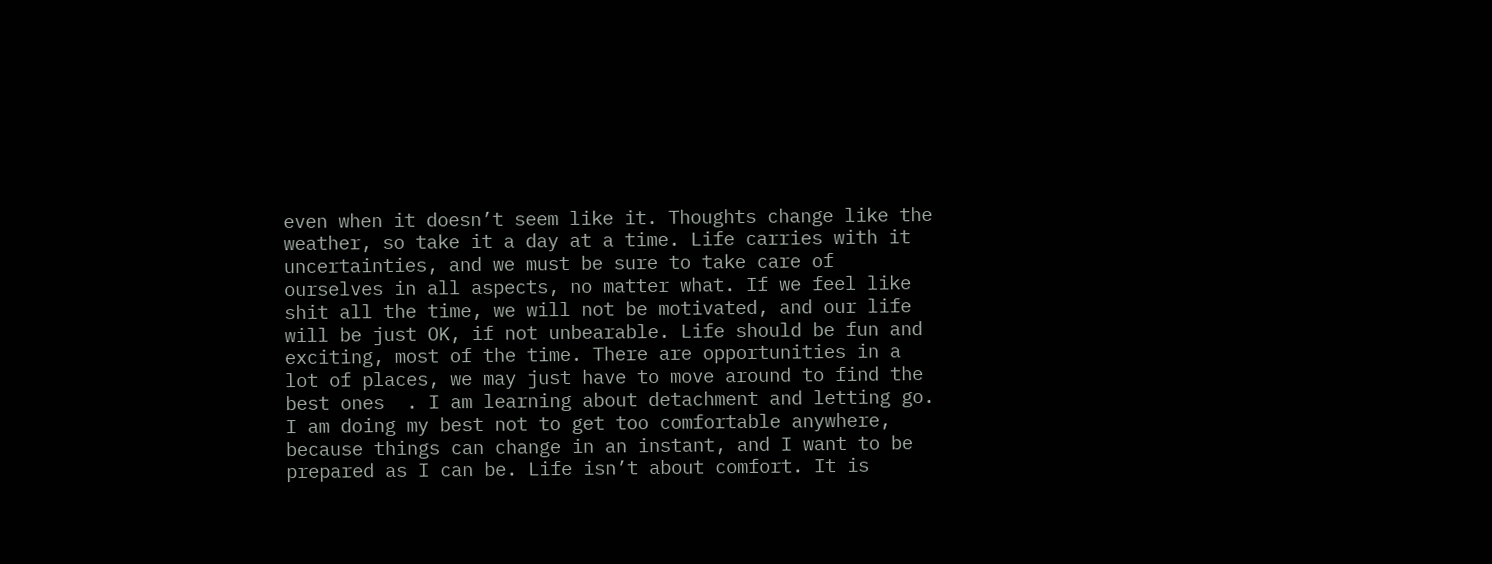even when it doesn’t seem like it. Thoughts change like the weather, so take it a day at a time. Life carries with it uncertainties, and we must be sure to take care of ourselves in all aspects, no matter what. If we feel like shit all the time, we will not be motivated, and our life will be just OK, if not unbearable. Life should be fun and exciting, most of the time. There are opportunities in a lot of places, we may just have to move around to find the best ones  . I am learning about detachment and letting go. I am doing my best not to get too comfortable anywhere, because things can change in an instant, and I want to be prepared as I can be. Life isn’t about comfort. It is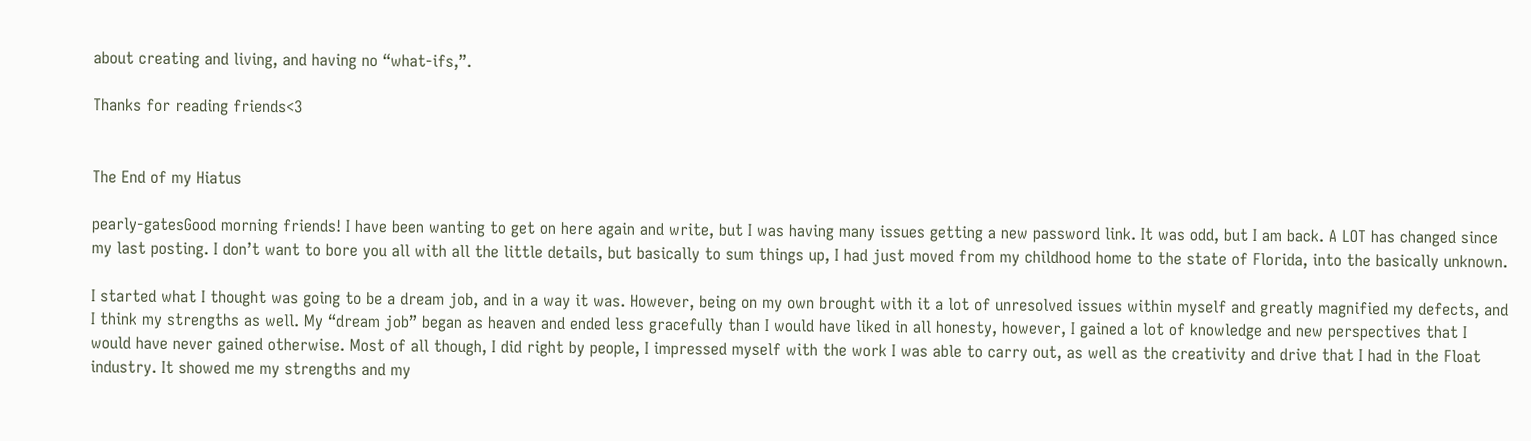about creating and living, and having no “what-ifs,”.

Thanks for reading friends<3


The End of my Hiatus

pearly-gatesGood morning friends! I have been wanting to get on here again and write, but I was having many issues getting a new password link. It was odd, but I am back. A LOT has changed since my last posting. I don’t want to bore you all with all the little details, but basically to sum things up, I had just moved from my childhood home to the state of Florida, into the basically unknown.

I started what I thought was going to be a dream job, and in a way it was. However, being on my own brought with it a lot of unresolved issues within myself and greatly magnified my defects, and I think my strengths as well. My “dream job” began as heaven and ended less gracefully than I would have liked in all honesty, however, I gained a lot of knowledge and new perspectives that I would have never gained otherwise. Most of all though, I did right by people, I impressed myself with the work I was able to carry out, as well as the creativity and drive that I had in the Float industry. It showed me my strengths and my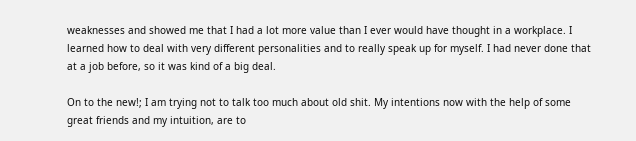weaknesses and showed me that I had a lot more value than I ever would have thought in a workplace. I learned how to deal with very different personalities and to really speak up for myself. I had never done that at a job before, so it was kind of a big deal.

On to the new!; I am trying not to talk too much about old shit. My intentions now with the help of some great friends and my intuition, are to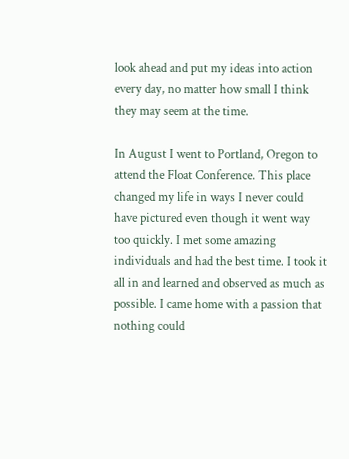look ahead and put my ideas into action every day, no matter how small I think they may seem at the time.

In August I went to Portland, Oregon to attend the Float Conference. This place changed my life in ways I never could have pictured even though it went way too quickly. I met some amazing individuals and had the best time. I took it all in and learned and observed as much as possible. I came home with a passion that nothing could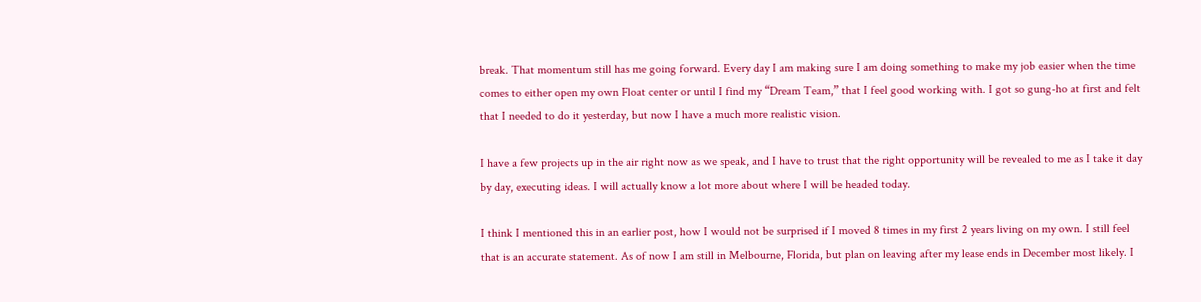break. That momentum still has me going forward. Every day I am making sure I am doing something to make my job easier when the time comes to either open my own Float center or until I find my “Dream Team,” that I feel good working with. I got so gung-ho at first and felt that I needed to do it yesterday, but now I have a much more realistic vision.

I have a few projects up in the air right now as we speak, and I have to trust that the right opportunity will be revealed to me as I take it day by day, executing ideas. I will actually know a lot more about where I will be headed today.

I think I mentioned this in an earlier post, how I would not be surprised if I moved 8 times in my first 2 years living on my own. I still feel that is an accurate statement. As of now I am still in Melbourne, Florida, but plan on leaving after my lease ends in December most likely. I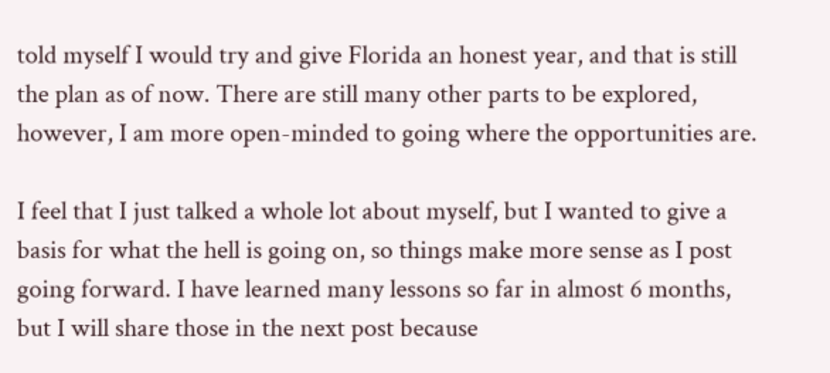told myself I would try and give Florida an honest year, and that is still the plan as of now. There are still many other parts to be explored, however, I am more open-minded to going where the opportunities are.

I feel that I just talked a whole lot about myself, but I wanted to give a basis for what the hell is going on, so things make more sense as I post going forward. I have learned many lessons so far in almost 6 months, but I will share those in the next post because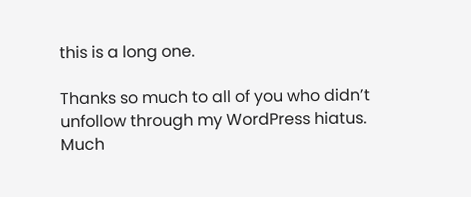this is a long one.

Thanks so much to all of you who didn’t unfollow through my WordPress hiatus. Much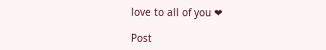love to all of you ❤

Post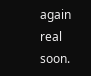again real soon.